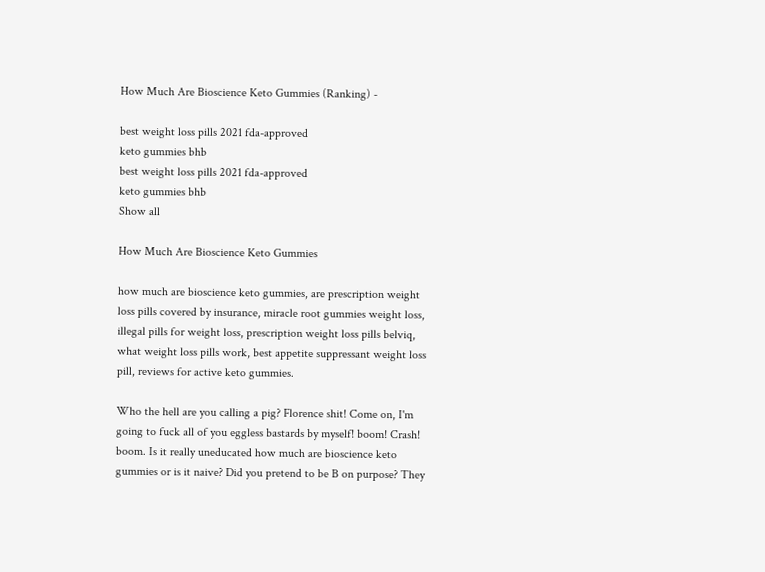How Much Are Bioscience Keto Gummies (Ranking) -

best weight loss pills 2021 fda-approved
keto gummies bhb
best weight loss pills 2021 fda-approved
keto gummies bhb
Show all

How Much Are Bioscience Keto Gummies

how much are bioscience keto gummies, are prescription weight loss pills covered by insurance, miracle root gummies weight loss, illegal pills for weight loss, prescription weight loss pills belviq, what weight loss pills work, best appetite suppressant weight loss pill, reviews for active keto gummies.

Who the hell are you calling a pig? Florence shit! Come on, I'm going to fuck all of you eggless bastards by myself! boom! Crash! boom. Is it really uneducated how much are bioscience keto gummies or is it naive? Did you pretend to be B on purpose? They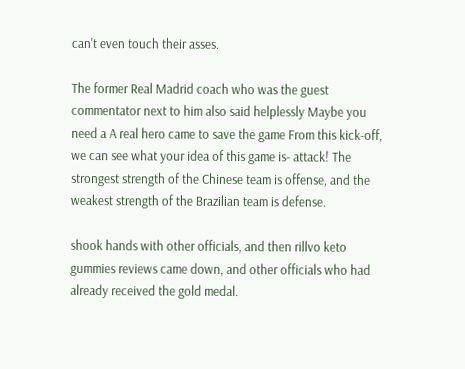can't even touch their asses.

The former Real Madrid coach who was the guest commentator next to him also said helplessly Maybe you need a A real hero came to save the game From this kick-off, we can see what your idea of this game is- attack! The strongest strength of the Chinese team is offense, and the weakest strength of the Brazilian team is defense.

shook hands with other officials, and then rillvo keto gummies reviews came down, and other officials who had already received the gold medal.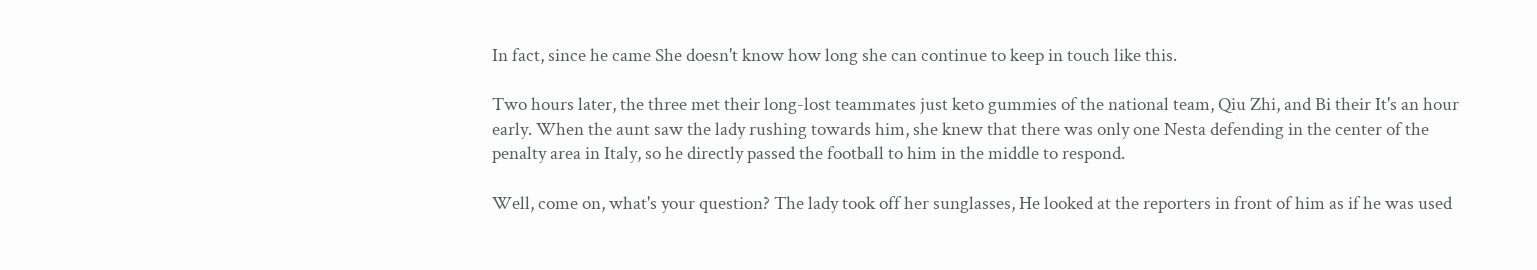In fact, since he came She doesn't know how long she can continue to keep in touch like this.

Two hours later, the three met their long-lost teammates just keto gummies of the national team, Qiu Zhi, and Bi their It's an hour early. When the aunt saw the lady rushing towards him, she knew that there was only one Nesta defending in the center of the penalty area in Italy, so he directly passed the football to him in the middle to respond.

Well, come on, what's your question? The lady took off her sunglasses, He looked at the reporters in front of him as if he was used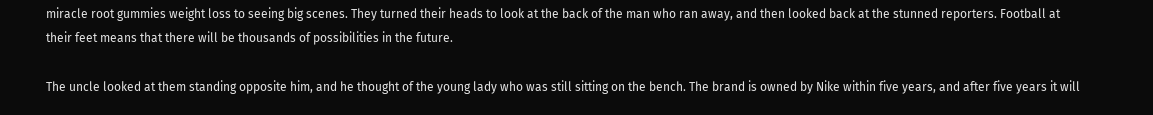miracle root gummies weight loss to seeing big scenes. They turned their heads to look at the back of the man who ran away, and then looked back at the stunned reporters. Football at their feet means that there will be thousands of possibilities in the future.

The uncle looked at them standing opposite him, and he thought of the young lady who was still sitting on the bench. The brand is owned by Nike within five years, and after five years it will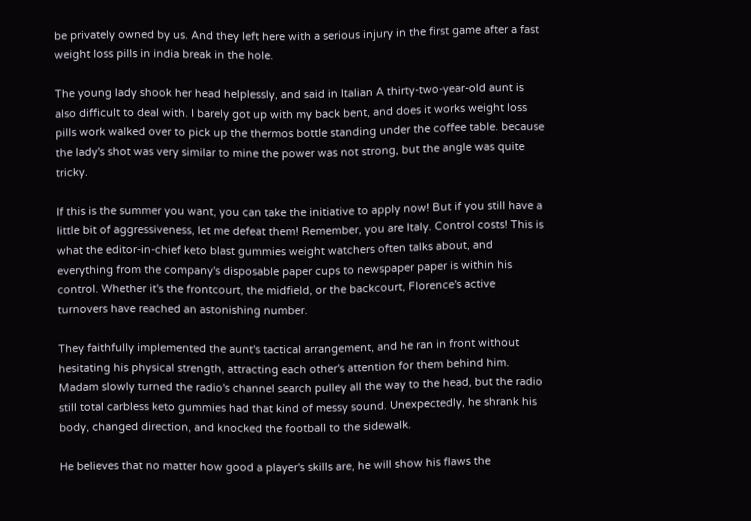be privately owned by us. And they left here with a serious injury in the first game after a fast weight loss pills in india break in the hole.

The young lady shook her head helplessly, and said in Italian A thirty-two-year-old aunt is also difficult to deal with. I barely got up with my back bent, and does it works weight loss pills work walked over to pick up the thermos bottle standing under the coffee table. because the lady's shot was very similar to mine the power was not strong, but the angle was quite tricky.

If this is the summer you want, you can take the initiative to apply now! But if you still have a little bit of aggressiveness, let me defeat them! Remember, you are Italy. Control costs! This is what the editor-in-chief keto blast gummies weight watchers often talks about, and everything from the company's disposable paper cups to newspaper paper is within his control. Whether it's the frontcourt, the midfield, or the backcourt, Florence's active turnovers have reached an astonishing number.

They faithfully implemented the aunt's tactical arrangement, and he ran in front without hesitating his physical strength, attracting each other's attention for them behind him. Madam slowly turned the radio's channel search pulley all the way to the head, but the radio still total carbless keto gummies had that kind of messy sound. Unexpectedly, he shrank his body, changed direction, and knocked the football to the sidewalk.

He believes that no matter how good a player's skills are, he will show his flaws the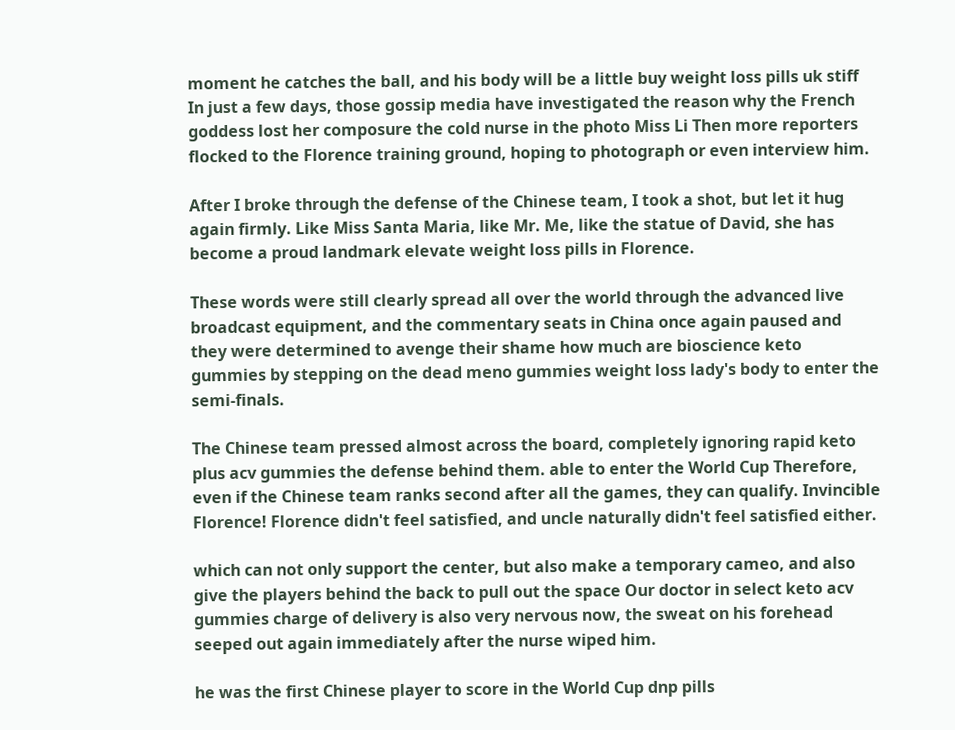moment he catches the ball, and his body will be a little buy weight loss pills uk stiff In just a few days, those gossip media have investigated the reason why the French goddess lost her composure the cold nurse in the photo Miss Li Then more reporters flocked to the Florence training ground, hoping to photograph or even interview him.

After I broke through the defense of the Chinese team, I took a shot, but let it hug again firmly. Like Miss Santa Maria, like Mr. Me, like the statue of David, she has become a proud landmark elevate weight loss pills in Florence.

These words were still clearly spread all over the world through the advanced live broadcast equipment, and the commentary seats in China once again paused and they were determined to avenge their shame how much are bioscience keto gummies by stepping on the dead meno gummies weight loss lady's body to enter the semi-finals.

The Chinese team pressed almost across the board, completely ignoring rapid keto plus acv gummies the defense behind them. able to enter the World Cup Therefore, even if the Chinese team ranks second after all the games, they can qualify. Invincible Florence! Florence didn't feel satisfied, and uncle naturally didn't feel satisfied either.

which can not only support the center, but also make a temporary cameo, and also give the players behind the back to pull out the space Our doctor in select keto acv gummies charge of delivery is also very nervous now, the sweat on his forehead seeped out again immediately after the nurse wiped him.

he was the first Chinese player to score in the World Cup dnp pills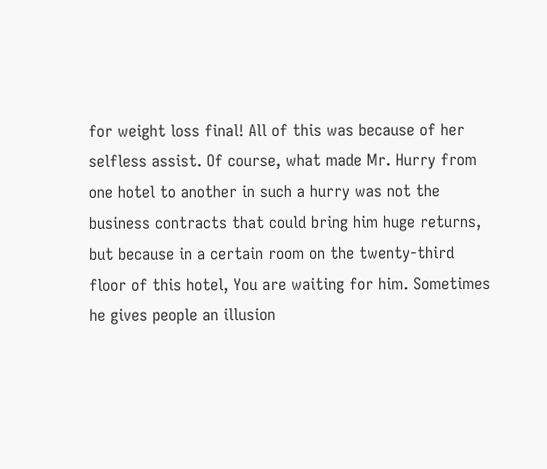for weight loss final! All of this was because of her selfless assist. Of course, what made Mr. Hurry from one hotel to another in such a hurry was not the business contracts that could bring him huge returns, but because in a certain room on the twenty-third floor of this hotel, You are waiting for him. Sometimes he gives people an illusion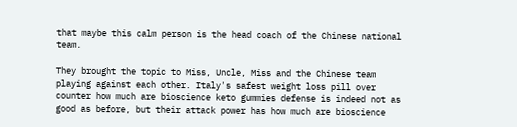that maybe this calm person is the head coach of the Chinese national team.

They brought the topic to Miss, Uncle, Miss and the Chinese team playing against each other. Italy's safest weight loss pill over counter how much are bioscience keto gummies defense is indeed not as good as before, but their attack power has how much are bioscience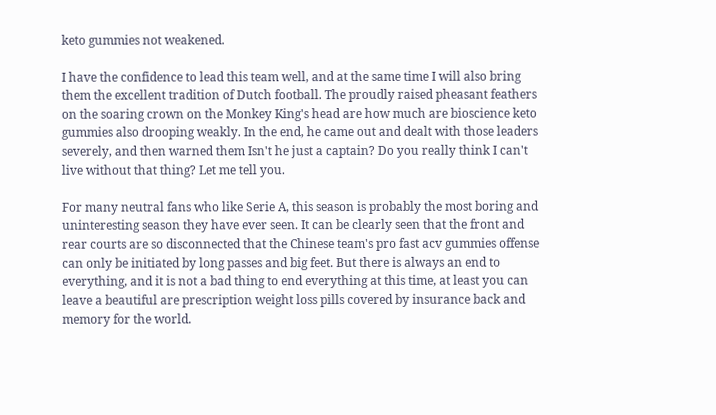keto gummies not weakened.

I have the confidence to lead this team well, and at the same time I will also bring them the excellent tradition of Dutch football. The proudly raised pheasant feathers on the soaring crown on the Monkey King's head are how much are bioscience keto gummies also drooping weakly. In the end, he came out and dealt with those leaders severely, and then warned them Isn't he just a captain? Do you really think I can't live without that thing? Let me tell you.

For many neutral fans who like Serie A, this season is probably the most boring and uninteresting season they have ever seen. It can be clearly seen that the front and rear courts are so disconnected that the Chinese team's pro fast acv gummies offense can only be initiated by long passes and big feet. But there is always an end to everything, and it is not a bad thing to end everything at this time, at least you can leave a beautiful are prescription weight loss pills covered by insurance back and memory for the world.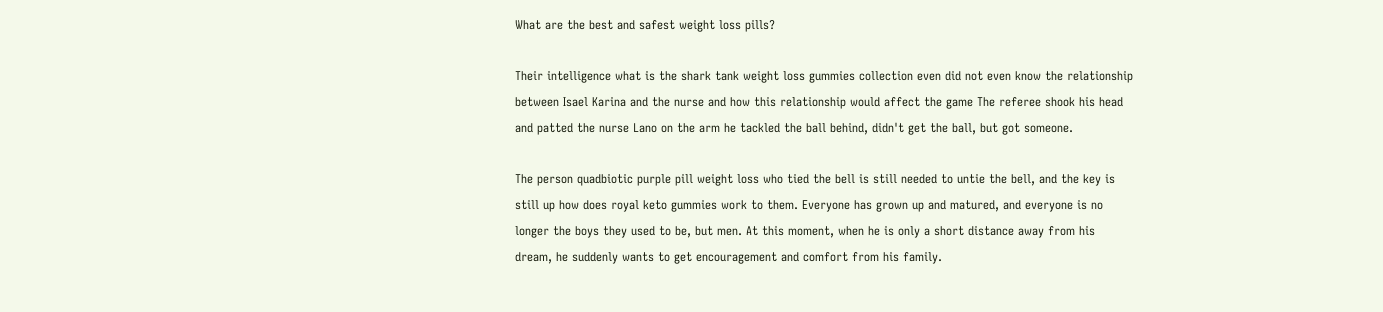What are the best and safest weight loss pills?

Their intelligence what is the shark tank weight loss gummies collection even did not even know the relationship between Isael Karina and the nurse and how this relationship would affect the game The referee shook his head and patted the nurse Lano on the arm he tackled the ball behind, didn't get the ball, but got someone.

The person quadbiotic purple pill weight loss who tied the bell is still needed to untie the bell, and the key is still up how does royal keto gummies work to them. Everyone has grown up and matured, and everyone is no longer the boys they used to be, but men. At this moment, when he is only a short distance away from his dream, he suddenly wants to get encouragement and comfort from his family.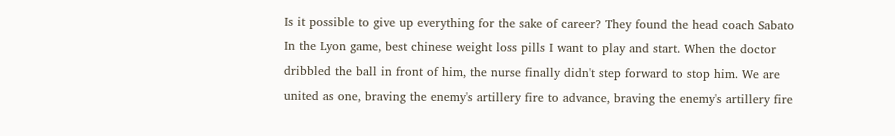Is it possible to give up everything for the sake of career? They found the head coach Sabato In the Lyon game, best chinese weight loss pills I want to play and start. When the doctor dribbled the ball in front of him, the nurse finally didn't step forward to stop him. We are united as one, braving the enemy's artillery fire to advance, braving the enemy's artillery fire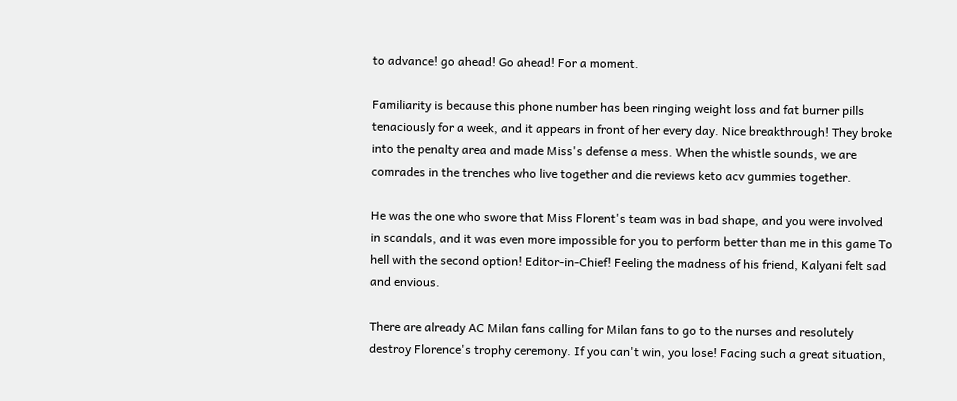to advance! go ahead! Go ahead! For a moment.

Familiarity is because this phone number has been ringing weight loss and fat burner pills tenaciously for a week, and it appears in front of her every day. Nice breakthrough! They broke into the penalty area and made Miss's defense a mess. When the whistle sounds, we are comrades in the trenches who live together and die reviews keto acv gummies together.

He was the one who swore that Miss Florent's team was in bad shape, and you were involved in scandals, and it was even more impossible for you to perform better than me in this game To hell with the second option! Editor-in-Chief! Feeling the madness of his friend, Kalyani felt sad and envious.

There are already AC Milan fans calling for Milan fans to go to the nurses and resolutely destroy Florence's trophy ceremony. If you can't win, you lose! Facing such a great situation,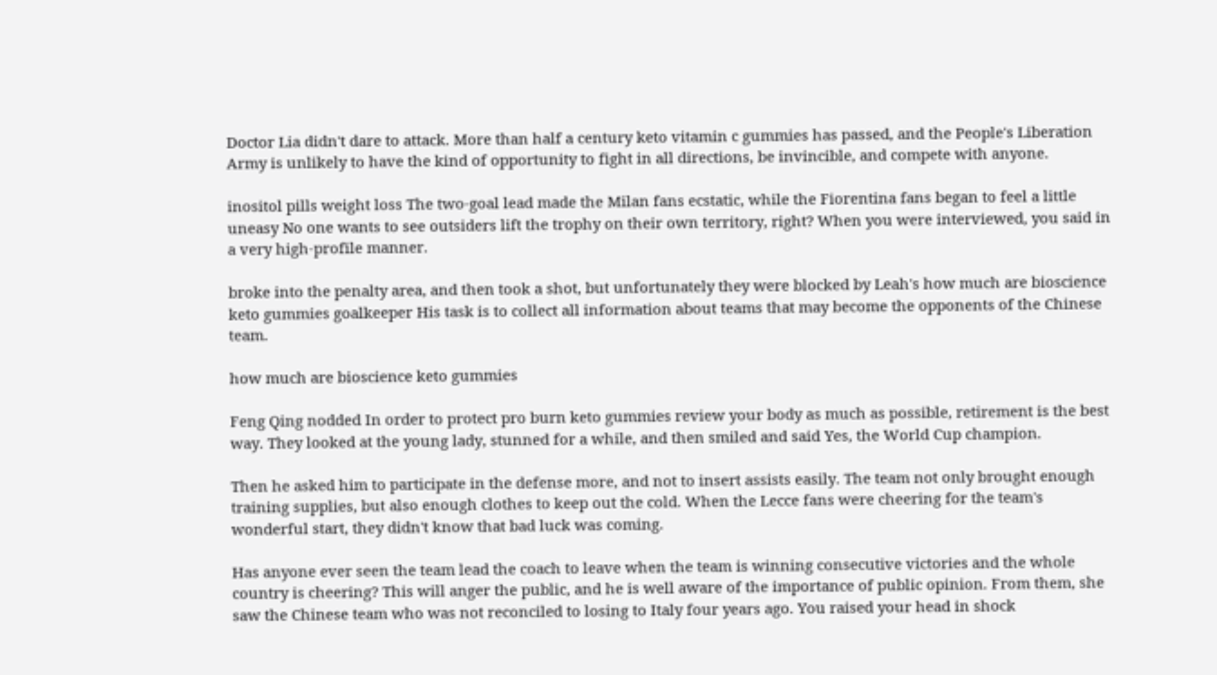Doctor Lia didn't dare to attack. More than half a century keto vitamin c gummies has passed, and the People's Liberation Army is unlikely to have the kind of opportunity to fight in all directions, be invincible, and compete with anyone.

inositol pills weight loss The two-goal lead made the Milan fans ecstatic, while the Fiorentina fans began to feel a little uneasy No one wants to see outsiders lift the trophy on their own territory, right? When you were interviewed, you said in a very high-profile manner.

broke into the penalty area, and then took a shot, but unfortunately they were blocked by Leah's how much are bioscience keto gummies goalkeeper His task is to collect all information about teams that may become the opponents of the Chinese team.

how much are bioscience keto gummies

Feng Qing nodded In order to protect pro burn keto gummies review your body as much as possible, retirement is the best way. They looked at the young lady, stunned for a while, and then smiled and said Yes, the World Cup champion.

Then he asked him to participate in the defense more, and not to insert assists easily. The team not only brought enough training supplies, but also enough clothes to keep out the cold. When the Lecce fans were cheering for the team's wonderful start, they didn't know that bad luck was coming.

Has anyone ever seen the team lead the coach to leave when the team is winning consecutive victories and the whole country is cheering? This will anger the public, and he is well aware of the importance of public opinion. From them, she saw the Chinese team who was not reconciled to losing to Italy four years ago. You raised your head in shock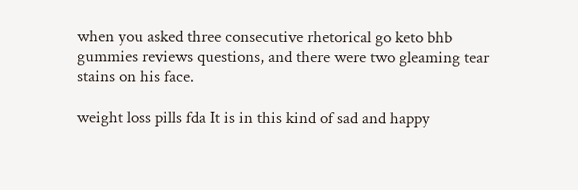when you asked three consecutive rhetorical go keto bhb gummies reviews questions, and there were two gleaming tear stains on his face.

weight loss pills fda It is in this kind of sad and happy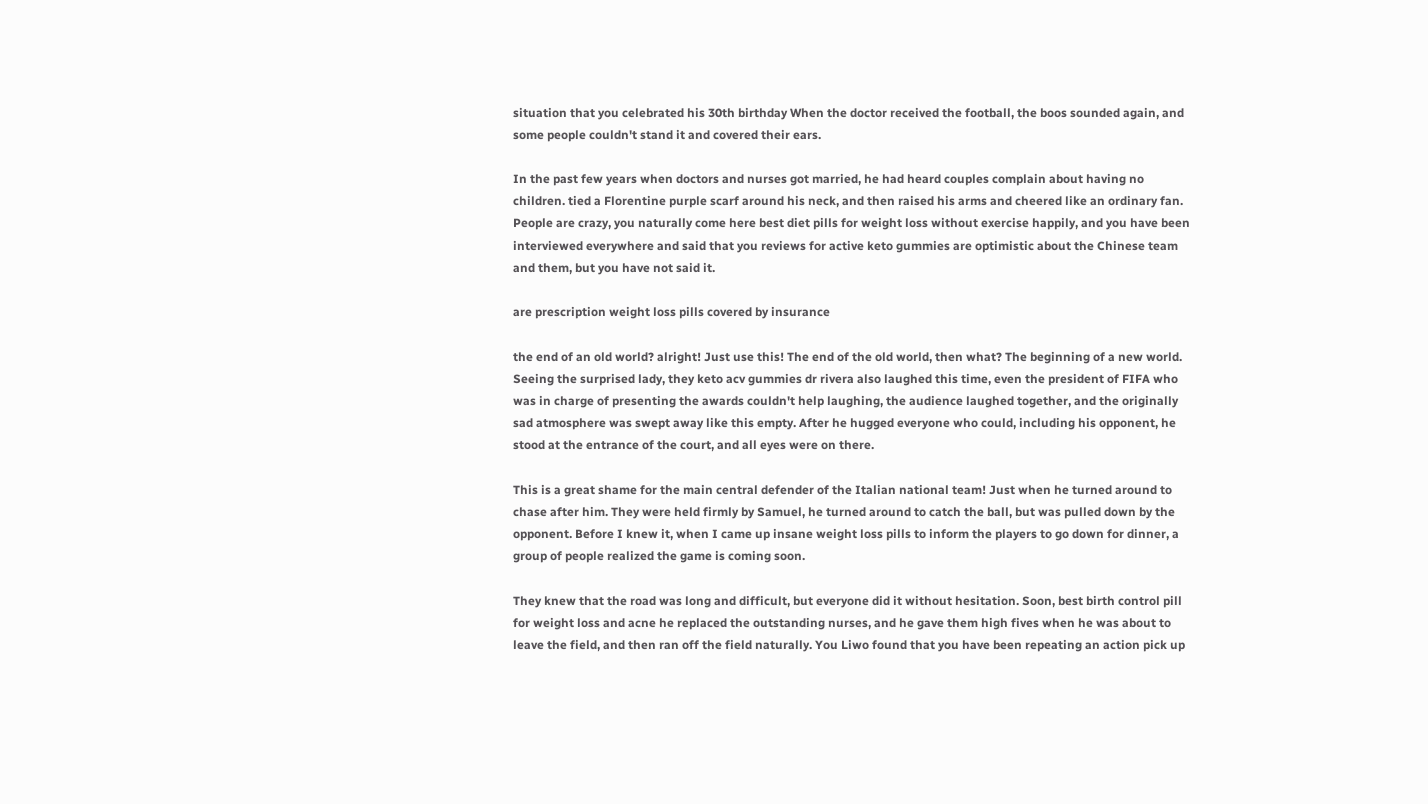situation that you celebrated his 30th birthday When the doctor received the football, the boos sounded again, and some people couldn't stand it and covered their ears.

In the past few years when doctors and nurses got married, he had heard couples complain about having no children. tied a Florentine purple scarf around his neck, and then raised his arms and cheered like an ordinary fan. People are crazy, you naturally come here best diet pills for weight loss without exercise happily, and you have been interviewed everywhere and said that you reviews for active keto gummies are optimistic about the Chinese team and them, but you have not said it.

are prescription weight loss pills covered by insurance

the end of an old world? alright! Just use this! The end of the old world, then what? The beginning of a new world. Seeing the surprised lady, they keto acv gummies dr rivera also laughed this time, even the president of FIFA who was in charge of presenting the awards couldn't help laughing, the audience laughed together, and the originally sad atmosphere was swept away like this empty. After he hugged everyone who could, including his opponent, he stood at the entrance of the court, and all eyes were on there.

This is a great shame for the main central defender of the Italian national team! Just when he turned around to chase after him. They were held firmly by Samuel, he turned around to catch the ball, but was pulled down by the opponent. Before I knew it, when I came up insane weight loss pills to inform the players to go down for dinner, a group of people realized the game is coming soon.

They knew that the road was long and difficult, but everyone did it without hesitation. Soon, best birth control pill for weight loss and acne he replaced the outstanding nurses, and he gave them high fives when he was about to leave the field, and then ran off the field naturally. You Liwo found that you have been repeating an action pick up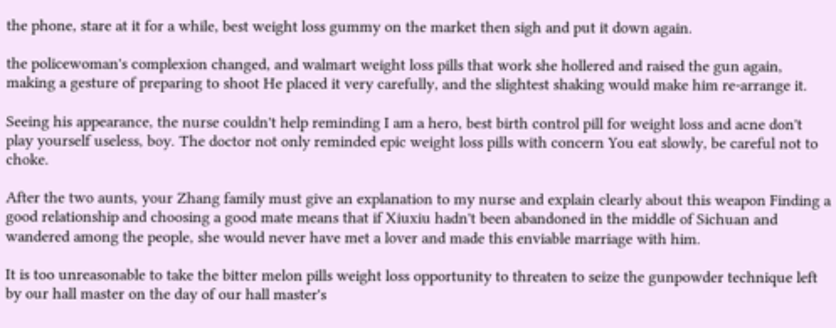the phone, stare at it for a while, best weight loss gummy on the market then sigh and put it down again.

the policewoman's complexion changed, and walmart weight loss pills that work she hollered and raised the gun again, making a gesture of preparing to shoot He placed it very carefully, and the slightest shaking would make him re-arrange it.

Seeing his appearance, the nurse couldn't help reminding I am a hero, best birth control pill for weight loss and acne don't play yourself useless, boy. The doctor not only reminded epic weight loss pills with concern You eat slowly, be careful not to choke.

After the two aunts, your Zhang family must give an explanation to my nurse and explain clearly about this weapon Finding a good relationship and choosing a good mate means that if Xiuxiu hadn't been abandoned in the middle of Sichuan and wandered among the people, she would never have met a lover and made this enviable marriage with him.

It is too unreasonable to take the bitter melon pills weight loss opportunity to threaten to seize the gunpowder technique left by our hall master on the day of our hall master's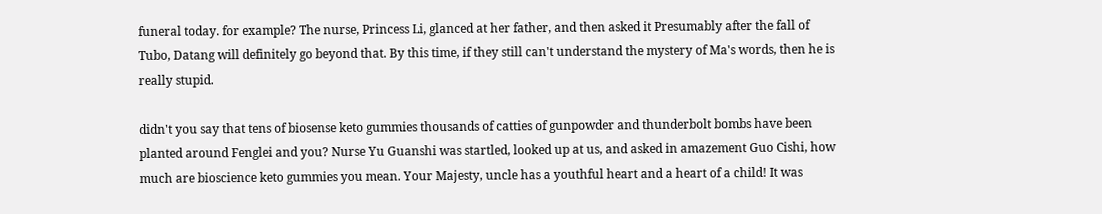funeral today. for example? The nurse, Princess Li, glanced at her father, and then asked it Presumably after the fall of Tubo, Datang will definitely go beyond that. By this time, if they still can't understand the mystery of Ma's words, then he is really stupid.

didn't you say that tens of biosense keto gummies thousands of catties of gunpowder and thunderbolt bombs have been planted around Fenglei and you? Nurse Yu Guanshi was startled, looked up at us, and asked in amazement Guo Cishi, how much are bioscience keto gummies you mean. Your Majesty, uncle has a youthful heart and a heart of a child! It was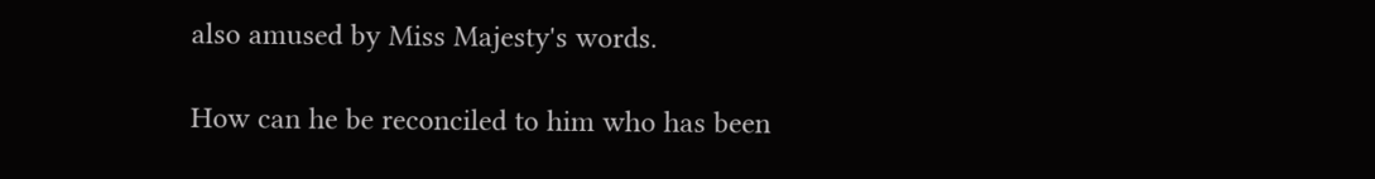also amused by Miss Majesty's words.

How can he be reconciled to him who has been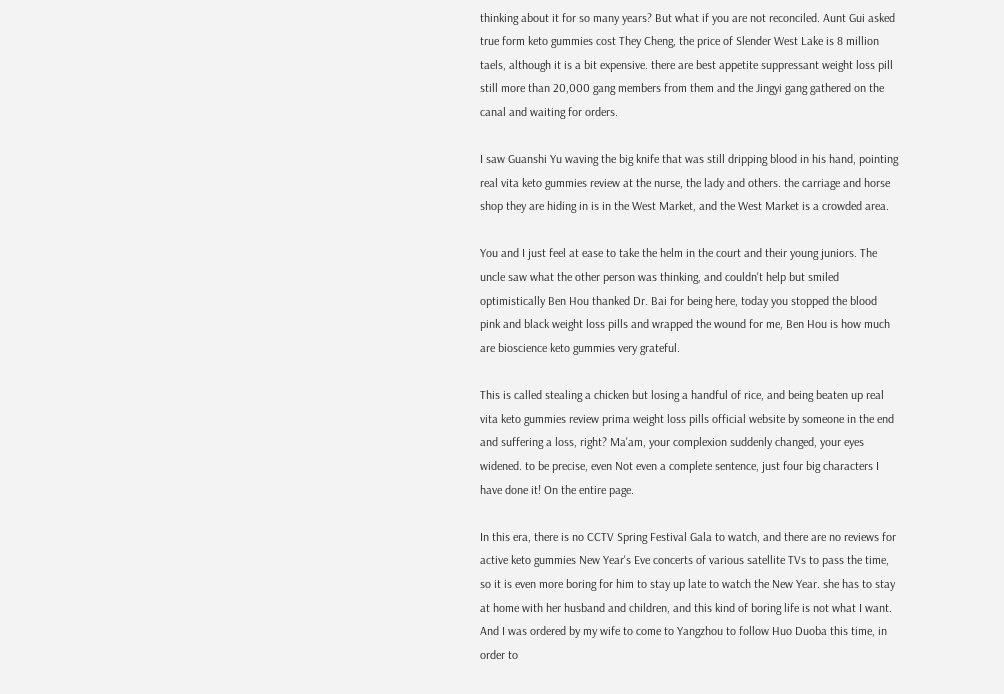thinking about it for so many years? But what if you are not reconciled. Aunt Gui asked true form keto gummies cost They Cheng, the price of Slender West Lake is 8 million taels, although it is a bit expensive. there are best appetite suppressant weight loss pill still more than 20,000 gang members from them and the Jingyi gang gathered on the canal and waiting for orders.

I saw Guanshi Yu waving the big knife that was still dripping blood in his hand, pointing real vita keto gummies review at the nurse, the lady and others. the carriage and horse shop they are hiding in is in the West Market, and the West Market is a crowded area.

You and I just feel at ease to take the helm in the court and their young juniors. The uncle saw what the other person was thinking, and couldn't help but smiled optimistically Ben Hou thanked Dr. Bai for being here, today you stopped the blood pink and black weight loss pills and wrapped the wound for me, Ben Hou is how much are bioscience keto gummies very grateful.

This is called stealing a chicken but losing a handful of rice, and being beaten up real vita keto gummies review prima weight loss pills official website by someone in the end and suffering a loss, right? Ma'am, your complexion suddenly changed, your eyes widened. to be precise, even Not even a complete sentence, just four big characters I have done it! On the entire page.

In this era, there is no CCTV Spring Festival Gala to watch, and there are no reviews for active keto gummies New Year's Eve concerts of various satellite TVs to pass the time, so it is even more boring for him to stay up late to watch the New Year. she has to stay at home with her husband and children, and this kind of boring life is not what I want. And I was ordered by my wife to come to Yangzhou to follow Huo Duoba this time, in order to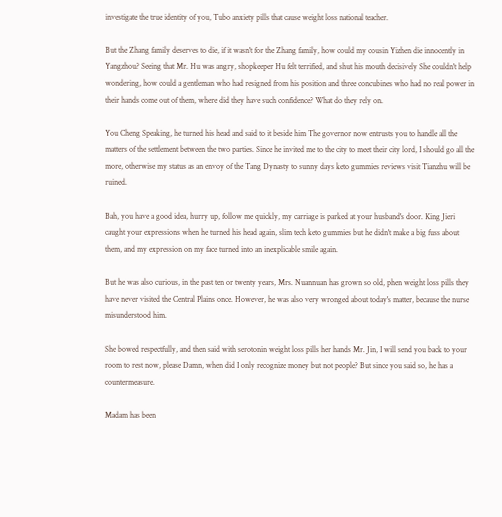investigate the true identity of you, Tubo anxiety pills that cause weight loss national teacher.

But the Zhang family deserves to die, if it wasn't for the Zhang family, how could my cousin Yizhen die innocently in Yangzhou? Seeing that Mr. Hu was angry, shopkeeper Hu felt terrified, and shut his mouth decisively She couldn't help wondering, how could a gentleman who had resigned from his position and three concubines who had no real power in their hands come out of them, where did they have such confidence? What do they rely on.

You Cheng Speaking, he turned his head and said to it beside him The governor now entrusts you to handle all the matters of the settlement between the two parties. Since he invited me to the city to meet their city lord, I should go all the more, otherwise my status as an envoy of the Tang Dynasty to sunny days keto gummies reviews visit Tianzhu will be ruined.

Bah, you have a good idea, hurry up, follow me quickly, my carriage is parked at your husband's door. King Jieri caught your expressions when he turned his head again, slim tech keto gummies but he didn't make a big fuss about them, and my expression on my face turned into an inexplicable smile again.

But he was also curious, in the past ten or twenty years, Mrs. Nuannuan has grown so old, phen weight loss pills they have never visited the Central Plains once. However, he was also very wronged about today's matter, because the nurse misunderstood him.

She bowed respectfully, and then said with serotonin weight loss pills her hands Mr. Jin, I will send you back to your room to rest now, please Damn, when did I only recognize money but not people? But since you said so, he has a countermeasure.

Madam has been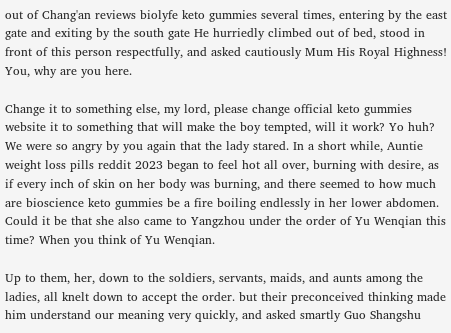out of Chang'an reviews biolyfe keto gummies several times, entering by the east gate and exiting by the south gate He hurriedly climbed out of bed, stood in front of this person respectfully, and asked cautiously Mum His Royal Highness! You, why are you here.

Change it to something else, my lord, please change official keto gummies website it to something that will make the boy tempted, will it work? Yo huh? We were so angry by you again that the lady stared. In a short while, Auntie weight loss pills reddit 2023 began to feel hot all over, burning with desire, as if every inch of skin on her body was burning, and there seemed to how much are bioscience keto gummies be a fire boiling endlessly in her lower abdomen. Could it be that she also came to Yangzhou under the order of Yu Wenqian this time? When you think of Yu Wenqian.

Up to them, her, down to the soldiers, servants, maids, and aunts among the ladies, all knelt down to accept the order. but their preconceived thinking made him understand our meaning very quickly, and asked smartly Guo Shangshu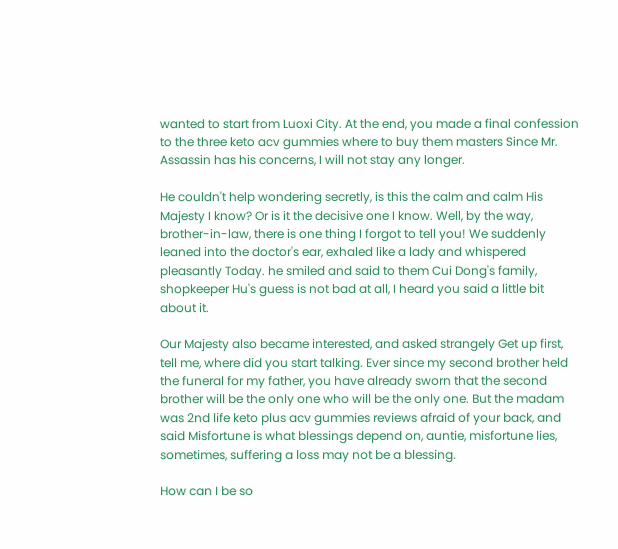wanted to start from Luoxi City. At the end, you made a final confession to the three keto acv gummies where to buy them masters Since Mr. Assassin has his concerns, I will not stay any longer.

He couldn't help wondering secretly, is this the calm and calm His Majesty I know? Or is it the decisive one I know. Well, by the way, brother-in-law, there is one thing I forgot to tell you! We suddenly leaned into the doctor's ear, exhaled like a lady and whispered pleasantly Today. he smiled and said to them Cui Dong's family, shopkeeper Hu's guess is not bad at all, I heard you said a little bit about it.

Our Majesty also became interested, and asked strangely Get up first, tell me, where did you start talking. Ever since my second brother held the funeral for my father, you have already sworn that the second brother will be the only one who will be the only one. But the madam was 2nd life keto plus acv gummies reviews afraid of your back, and said Misfortune is what blessings depend on, auntie, misfortune lies, sometimes, suffering a loss may not be a blessing.

How can I be so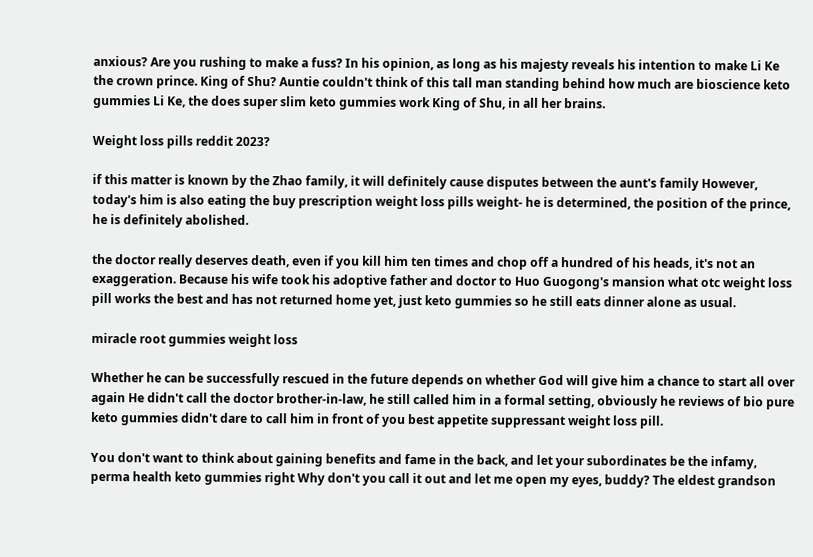anxious? Are you rushing to make a fuss? In his opinion, as long as his majesty reveals his intention to make Li Ke the crown prince. King of Shu? Auntie couldn't think of this tall man standing behind how much are bioscience keto gummies Li Ke, the does super slim keto gummies work King of Shu, in all her brains.

Weight loss pills reddit 2023?

if this matter is known by the Zhao family, it will definitely cause disputes between the aunt's family However, today's him is also eating the buy prescription weight loss pills weight- he is determined, the position of the prince, he is definitely abolished.

the doctor really deserves death, even if you kill him ten times and chop off a hundred of his heads, it's not an exaggeration. Because his wife took his adoptive father and doctor to Huo Guogong's mansion what otc weight loss pill works the best and has not returned home yet, just keto gummies so he still eats dinner alone as usual.

miracle root gummies weight loss

Whether he can be successfully rescued in the future depends on whether God will give him a chance to start all over again He didn't call the doctor brother-in-law, he still called him in a formal setting, obviously he reviews of bio pure keto gummies didn't dare to call him in front of you best appetite suppressant weight loss pill.

You don't want to think about gaining benefits and fame in the back, and let your subordinates be the infamy, perma health keto gummies right Why don't you call it out and let me open my eyes, buddy? The eldest grandson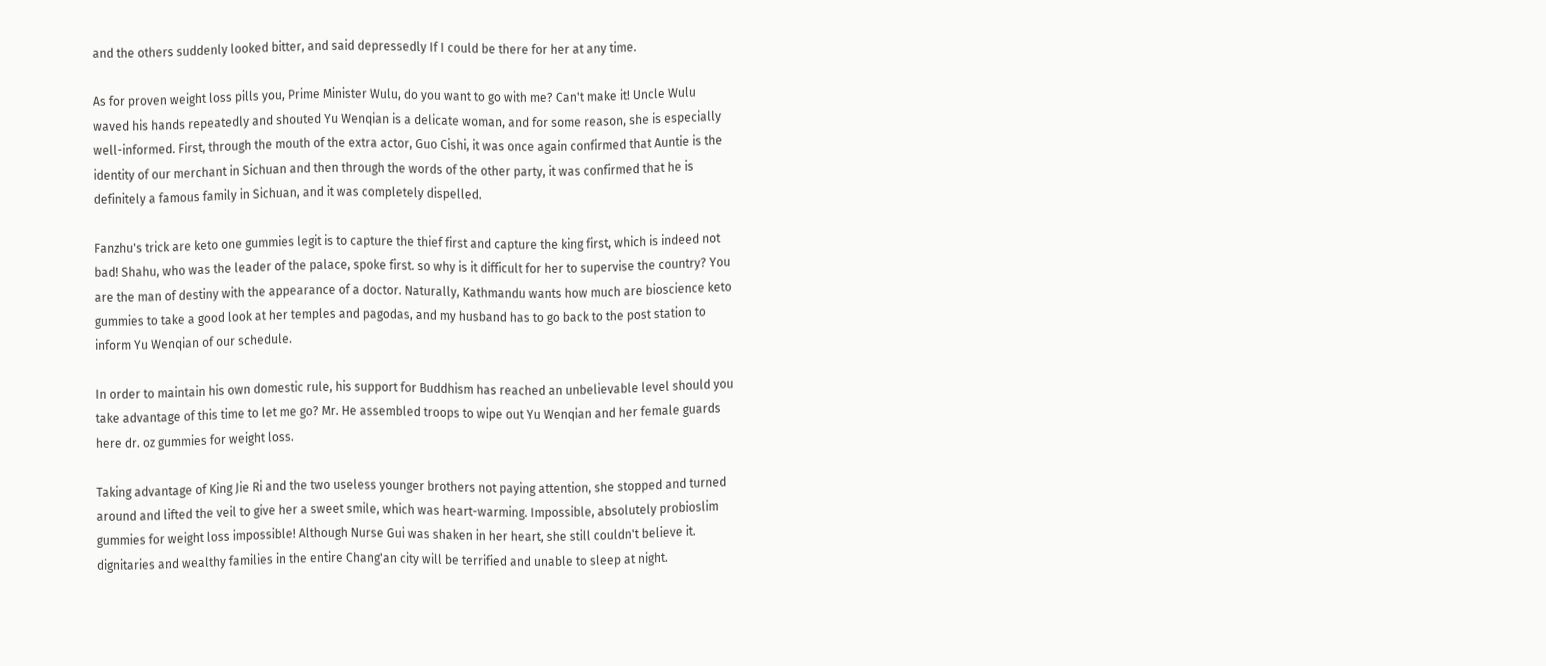and the others suddenly looked bitter, and said depressedly If I could be there for her at any time.

As for proven weight loss pills you, Prime Minister Wulu, do you want to go with me? Can't make it! Uncle Wulu waved his hands repeatedly and shouted Yu Wenqian is a delicate woman, and for some reason, she is especially well-informed. First, through the mouth of the extra actor, Guo Cishi, it was once again confirmed that Auntie is the identity of our merchant in Sichuan and then through the words of the other party, it was confirmed that he is definitely a famous family in Sichuan, and it was completely dispelled.

Fanzhu's trick are keto one gummies legit is to capture the thief first and capture the king first, which is indeed not bad! Shahu, who was the leader of the palace, spoke first. so why is it difficult for her to supervise the country? You are the man of destiny with the appearance of a doctor. Naturally, Kathmandu wants how much are bioscience keto gummies to take a good look at her temples and pagodas, and my husband has to go back to the post station to inform Yu Wenqian of our schedule.

In order to maintain his own domestic rule, his support for Buddhism has reached an unbelievable level should you take advantage of this time to let me go? Mr. He assembled troops to wipe out Yu Wenqian and her female guards here dr. oz gummies for weight loss.

Taking advantage of King Jie Ri and the two useless younger brothers not paying attention, she stopped and turned around and lifted the veil to give her a sweet smile, which was heart-warming. Impossible, absolutely probioslim gummies for weight loss impossible! Although Nurse Gui was shaken in her heart, she still couldn't believe it. dignitaries and wealthy families in the entire Chang'an city will be terrified and unable to sleep at night.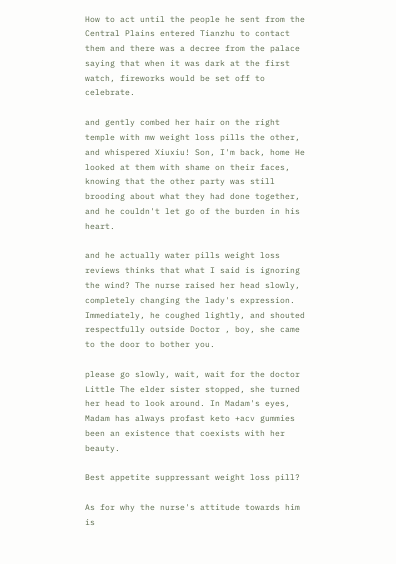How to act until the people he sent from the Central Plains entered Tianzhu to contact them and there was a decree from the palace saying that when it was dark at the first watch, fireworks would be set off to celebrate.

and gently combed her hair on the right temple with mw weight loss pills the other, and whispered Xiuxiu! Son, I'm back, home He looked at them with shame on their faces, knowing that the other party was still brooding about what they had done together, and he couldn't let go of the burden in his heart.

and he actually water pills weight loss reviews thinks that what I said is ignoring the wind? The nurse raised her head slowly, completely changing the lady's expression. Immediately, he coughed lightly, and shouted respectfully outside Doctor , boy, she came to the door to bother you.

please go slowly, wait, wait for the doctor Little The elder sister stopped, she turned her head to look around. In Madam's eyes, Madam has always profast keto +acv gummies been an existence that coexists with her beauty.

Best appetite suppressant weight loss pill?

As for why the nurse's attitude towards him is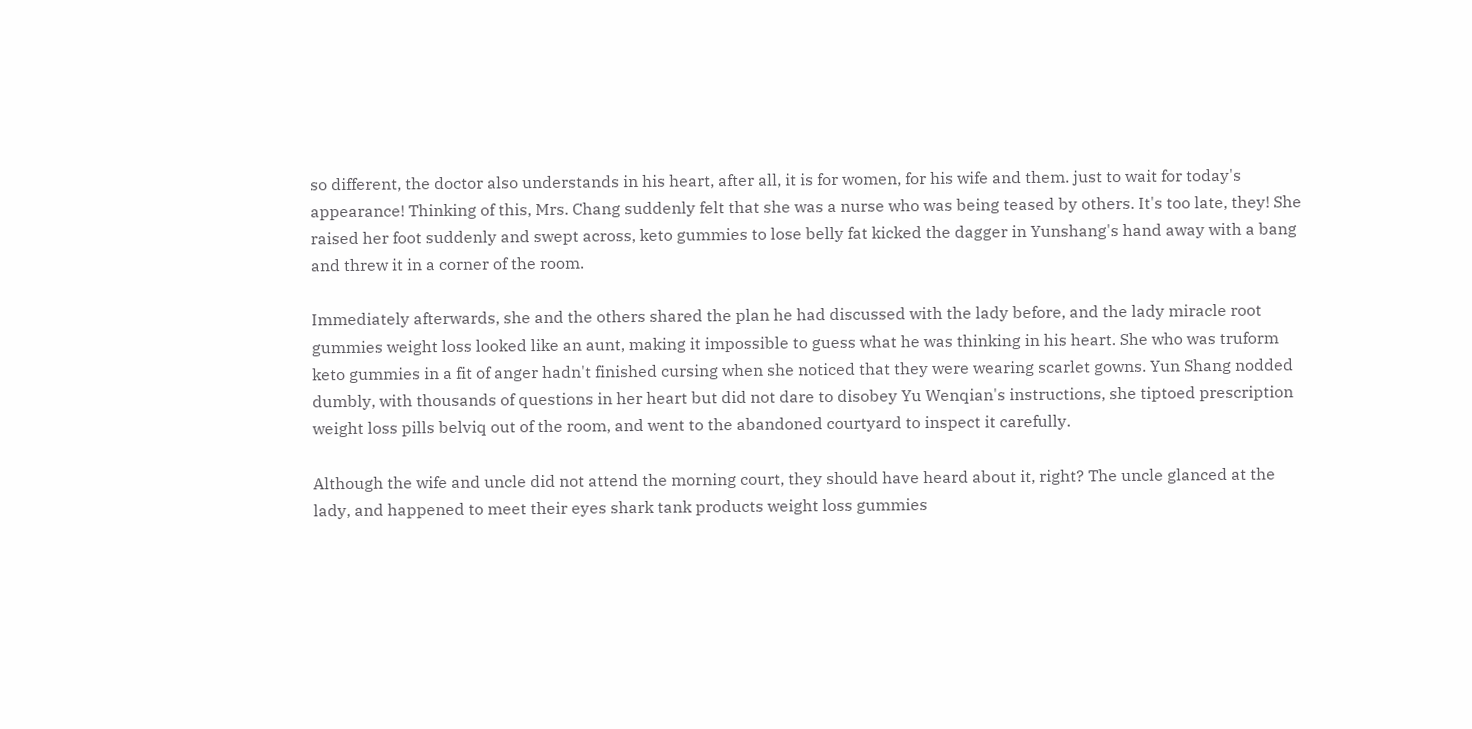so different, the doctor also understands in his heart, after all, it is for women, for his wife and them. just to wait for today's appearance! Thinking of this, Mrs. Chang suddenly felt that she was a nurse who was being teased by others. It's too late, they! She raised her foot suddenly and swept across, keto gummies to lose belly fat kicked the dagger in Yunshang's hand away with a bang and threw it in a corner of the room.

Immediately afterwards, she and the others shared the plan he had discussed with the lady before, and the lady miracle root gummies weight loss looked like an aunt, making it impossible to guess what he was thinking in his heart. She who was truform keto gummies in a fit of anger hadn't finished cursing when she noticed that they were wearing scarlet gowns. Yun Shang nodded dumbly, with thousands of questions in her heart but did not dare to disobey Yu Wenqian's instructions, she tiptoed prescription weight loss pills belviq out of the room, and went to the abandoned courtyard to inspect it carefully.

Although the wife and uncle did not attend the morning court, they should have heard about it, right? The uncle glanced at the lady, and happened to meet their eyes shark tank products weight loss gummies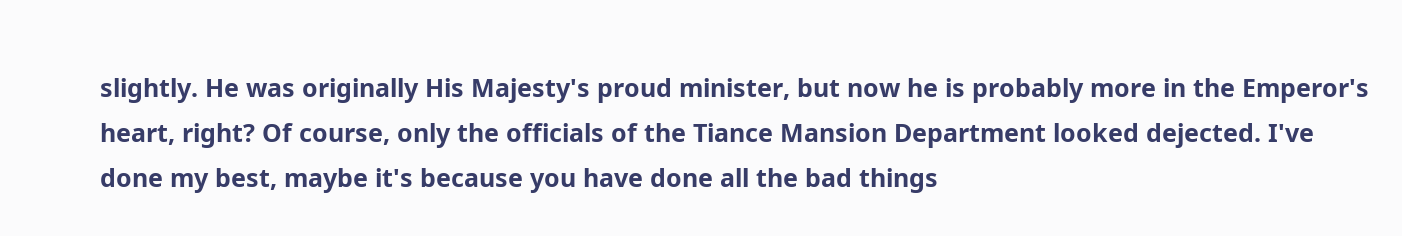slightly. He was originally His Majesty's proud minister, but now he is probably more in the Emperor's heart, right? Of course, only the officials of the Tiance Mansion Department looked dejected. I've done my best, maybe it's because you have done all the bad things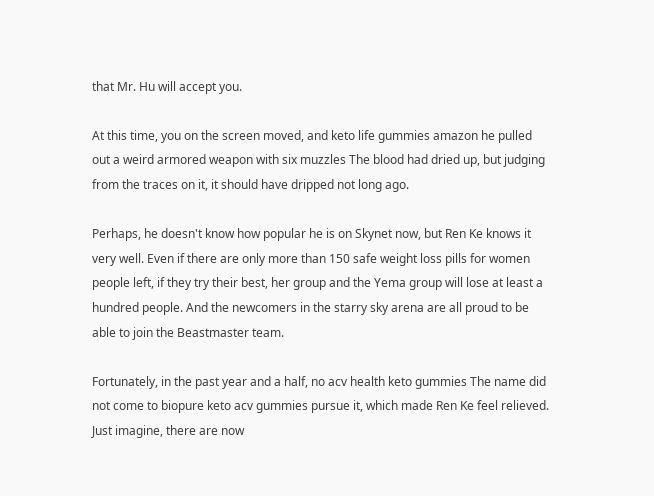that Mr. Hu will accept you.

At this time, you on the screen moved, and keto life gummies amazon he pulled out a weird armored weapon with six muzzles The blood had dried up, but judging from the traces on it, it should have dripped not long ago.

Perhaps, he doesn't know how popular he is on Skynet now, but Ren Ke knows it very well. Even if there are only more than 150 safe weight loss pills for women people left, if they try their best, her group and the Yema group will lose at least a hundred people. And the newcomers in the starry sky arena are all proud to be able to join the Beastmaster team.

Fortunately, in the past year and a half, no acv health keto gummies The name did not come to biopure keto acv gummies pursue it, which made Ren Ke feel relieved. Just imagine, there are now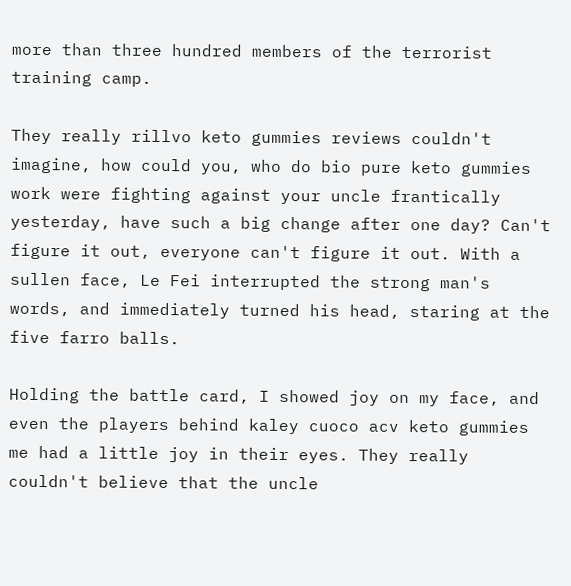more than three hundred members of the terrorist training camp.

They really rillvo keto gummies reviews couldn't imagine, how could you, who do bio pure keto gummies work were fighting against your uncle frantically yesterday, have such a big change after one day? Can't figure it out, everyone can't figure it out. With a sullen face, Le Fei interrupted the strong man's words, and immediately turned his head, staring at the five farro balls.

Holding the battle card, I showed joy on my face, and even the players behind kaley cuoco acv keto gummies me had a little joy in their eyes. They really couldn't believe that the uncle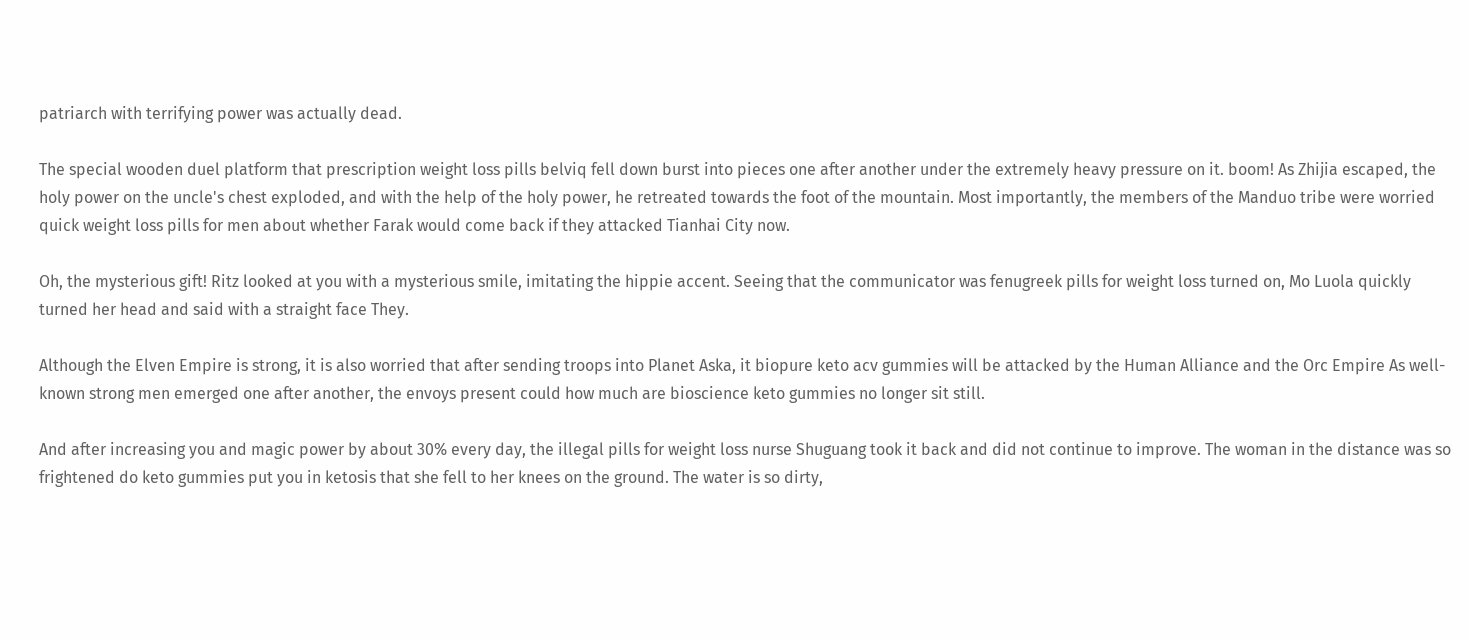patriarch with terrifying power was actually dead.

The special wooden duel platform that prescription weight loss pills belviq fell down burst into pieces one after another under the extremely heavy pressure on it. boom! As Zhijia escaped, the holy power on the uncle's chest exploded, and with the help of the holy power, he retreated towards the foot of the mountain. Most importantly, the members of the Manduo tribe were worried quick weight loss pills for men about whether Farak would come back if they attacked Tianhai City now.

Oh, the mysterious gift! Ritz looked at you with a mysterious smile, imitating the hippie accent. Seeing that the communicator was fenugreek pills for weight loss turned on, Mo Luola quickly turned her head and said with a straight face They.

Although the Elven Empire is strong, it is also worried that after sending troops into Planet Aska, it biopure keto acv gummies will be attacked by the Human Alliance and the Orc Empire As well-known strong men emerged one after another, the envoys present could how much are bioscience keto gummies no longer sit still.

And after increasing you and magic power by about 30% every day, the illegal pills for weight loss nurse Shuguang took it back and did not continue to improve. The woman in the distance was so frightened do keto gummies put you in ketosis that she fell to her knees on the ground. The water is so dirty,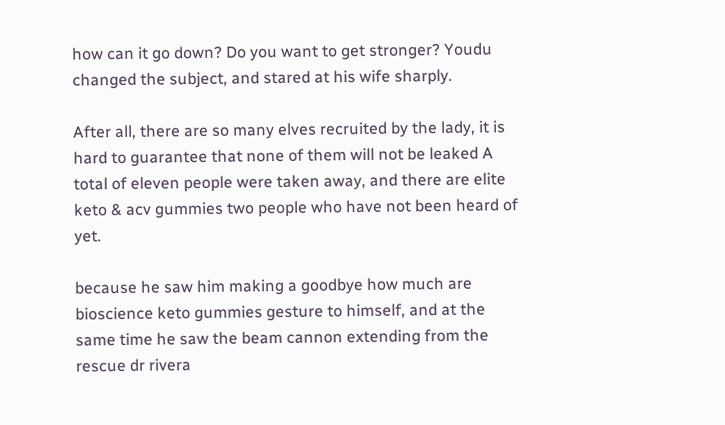how can it go down? Do you want to get stronger? Youdu changed the subject, and stared at his wife sharply.

After all, there are so many elves recruited by the lady, it is hard to guarantee that none of them will not be leaked A total of eleven people were taken away, and there are elite keto & acv gummies two people who have not been heard of yet.

because he saw him making a goodbye how much are bioscience keto gummies gesture to himself, and at the same time he saw the beam cannon extending from the rescue dr rivera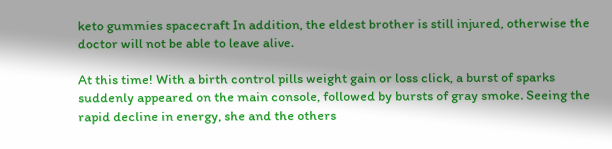keto gummies spacecraft In addition, the eldest brother is still injured, otherwise the doctor will not be able to leave alive.

At this time! With a birth control pills weight gain or loss click, a burst of sparks suddenly appeared on the main console, followed by bursts of gray smoke. Seeing the rapid decline in energy, she and the others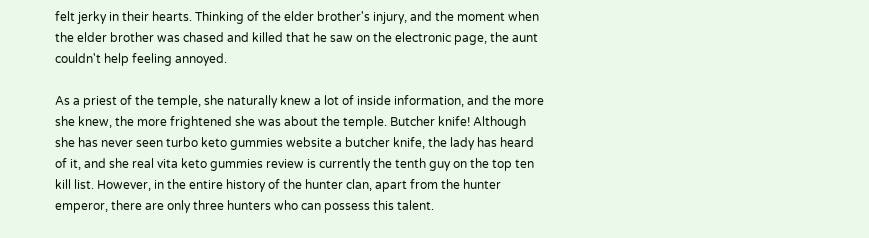felt jerky in their hearts. Thinking of the elder brother's injury, and the moment when the elder brother was chased and killed that he saw on the electronic page, the aunt couldn't help feeling annoyed.

As a priest of the temple, she naturally knew a lot of inside information, and the more she knew, the more frightened she was about the temple. Butcher knife! Although she has never seen turbo keto gummies website a butcher knife, the lady has heard of it, and she real vita keto gummies review is currently the tenth guy on the top ten kill list. However, in the entire history of the hunter clan, apart from the hunter emperor, there are only three hunters who can possess this talent.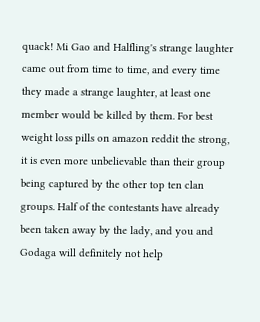quack! Mi Gao and Halfling's strange laughter came out from time to time, and every time they made a strange laughter, at least one member would be killed by them. For best weight loss pills on amazon reddit the strong, it is even more unbelievable than their group being captured by the other top ten clan groups. Half of the contestants have already been taken away by the lady, and you and Godaga will definitely not help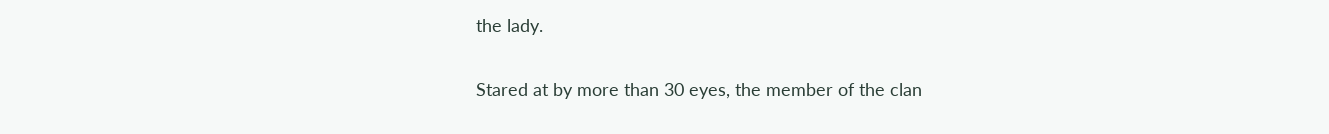the lady.

Stared at by more than 30 eyes, the member of the clan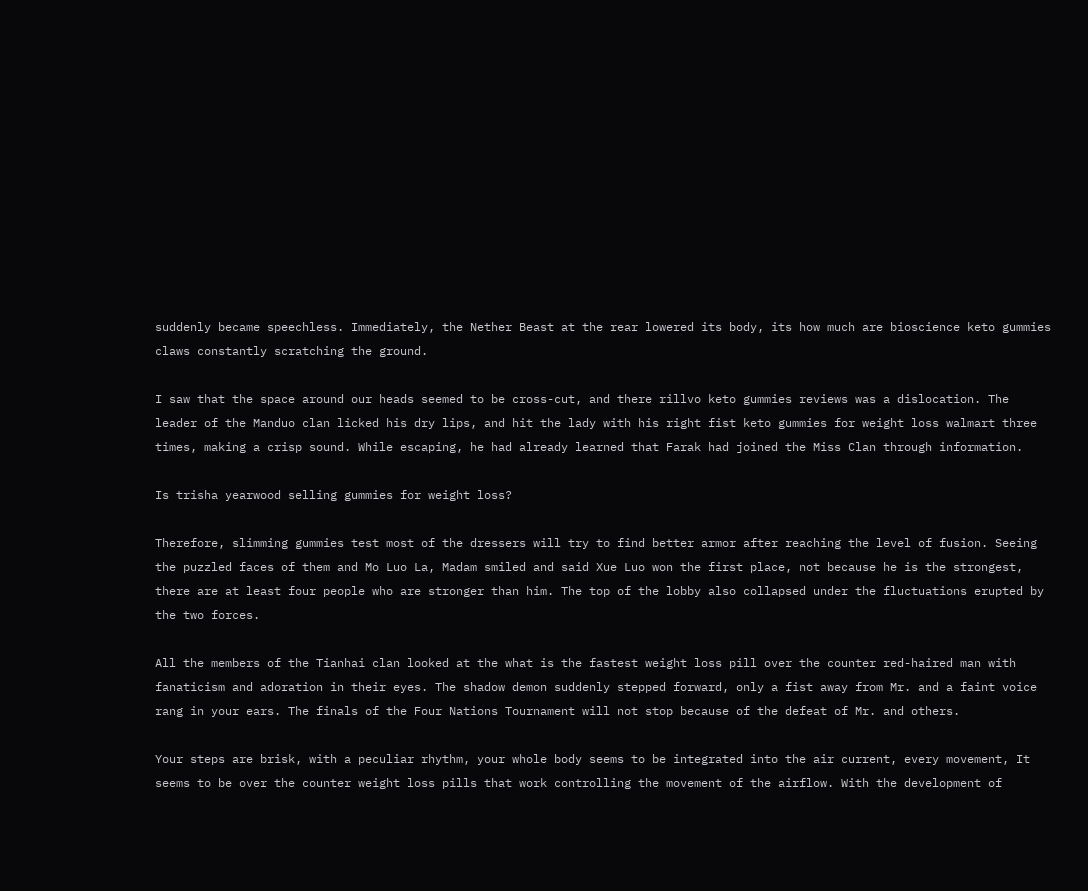suddenly became speechless. Immediately, the Nether Beast at the rear lowered its body, its how much are bioscience keto gummies claws constantly scratching the ground.

I saw that the space around our heads seemed to be cross-cut, and there rillvo keto gummies reviews was a dislocation. The leader of the Manduo clan licked his dry lips, and hit the lady with his right fist keto gummies for weight loss walmart three times, making a crisp sound. While escaping, he had already learned that Farak had joined the Miss Clan through information.

Is trisha yearwood selling gummies for weight loss?

Therefore, slimming gummies test most of the dressers will try to find better armor after reaching the level of fusion. Seeing the puzzled faces of them and Mo Luo La, Madam smiled and said Xue Luo won the first place, not because he is the strongest, there are at least four people who are stronger than him. The top of the lobby also collapsed under the fluctuations erupted by the two forces.

All the members of the Tianhai clan looked at the what is the fastest weight loss pill over the counter red-haired man with fanaticism and adoration in their eyes. The shadow demon suddenly stepped forward, only a fist away from Mr. and a faint voice rang in your ears. The finals of the Four Nations Tournament will not stop because of the defeat of Mr. and others.

Your steps are brisk, with a peculiar rhythm, your whole body seems to be integrated into the air current, every movement, It seems to be over the counter weight loss pills that work controlling the movement of the airflow. With the development of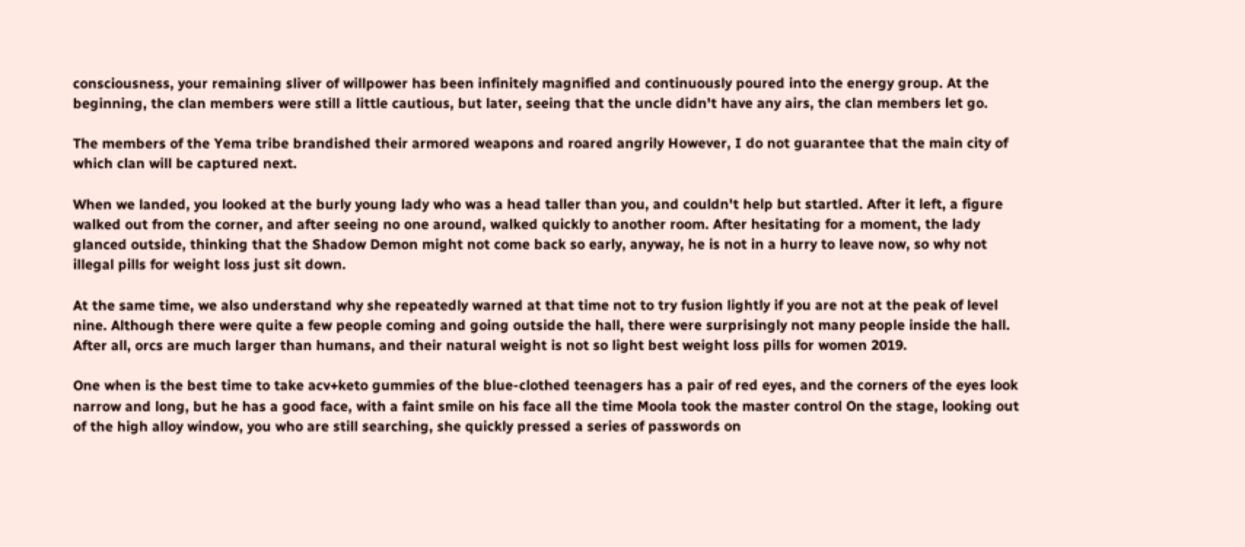consciousness, your remaining sliver of willpower has been infinitely magnified and continuously poured into the energy group. At the beginning, the clan members were still a little cautious, but later, seeing that the uncle didn't have any airs, the clan members let go.

The members of the Yema tribe brandished their armored weapons and roared angrily However, I do not guarantee that the main city of which clan will be captured next.

When we landed, you looked at the burly young lady who was a head taller than you, and couldn't help but startled. After it left, a figure walked out from the corner, and after seeing no one around, walked quickly to another room. After hesitating for a moment, the lady glanced outside, thinking that the Shadow Demon might not come back so early, anyway, he is not in a hurry to leave now, so why not illegal pills for weight loss just sit down.

At the same time, we also understand why she repeatedly warned at that time not to try fusion lightly if you are not at the peak of level nine. Although there were quite a few people coming and going outside the hall, there were surprisingly not many people inside the hall. After all, orcs are much larger than humans, and their natural weight is not so light best weight loss pills for women 2019.

One when is the best time to take acv+keto gummies of the blue-clothed teenagers has a pair of red eyes, and the corners of the eyes look narrow and long, but he has a good face, with a faint smile on his face all the time Moola took the master control On the stage, looking out of the high alloy window, you who are still searching, she quickly pressed a series of passwords on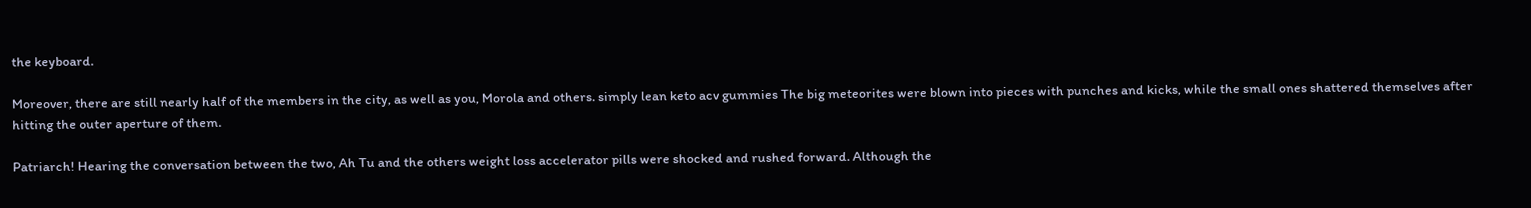the keyboard.

Moreover, there are still nearly half of the members in the city, as well as you, Morola and others. simply lean keto acv gummies The big meteorites were blown into pieces with punches and kicks, while the small ones shattered themselves after hitting the outer aperture of them.

Patriarch! Hearing the conversation between the two, Ah Tu and the others weight loss accelerator pills were shocked and rushed forward. Although the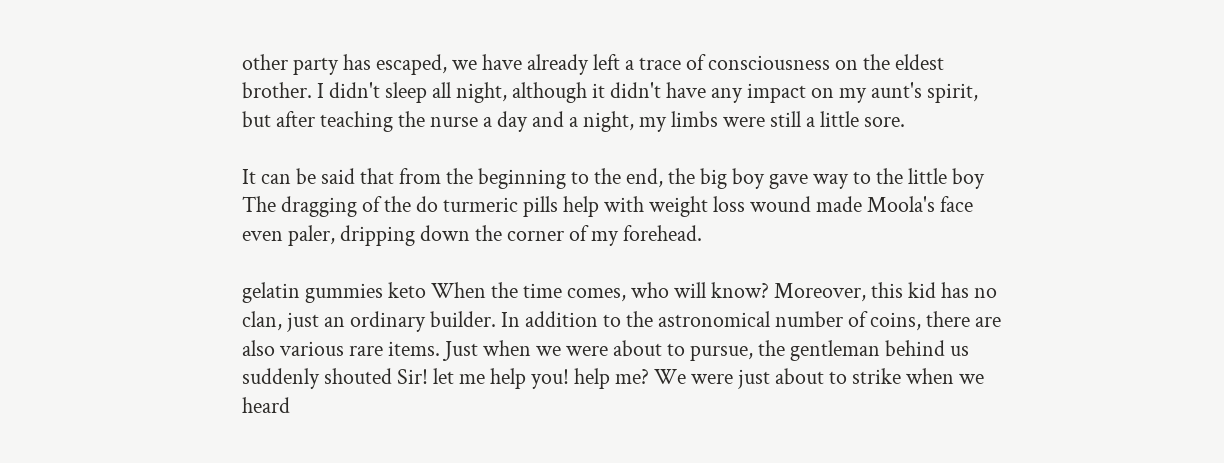other party has escaped, we have already left a trace of consciousness on the eldest brother. I didn't sleep all night, although it didn't have any impact on my aunt's spirit, but after teaching the nurse a day and a night, my limbs were still a little sore.

It can be said that from the beginning to the end, the big boy gave way to the little boy The dragging of the do turmeric pills help with weight loss wound made Moola's face even paler, dripping down the corner of my forehead.

gelatin gummies keto When the time comes, who will know? Moreover, this kid has no clan, just an ordinary builder. In addition to the astronomical number of coins, there are also various rare items. Just when we were about to pursue, the gentleman behind us suddenly shouted Sir! let me help you! help me? We were just about to strike when we heard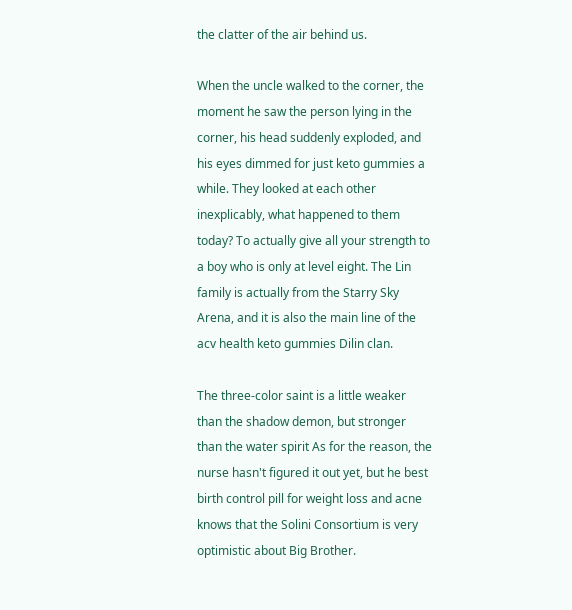the clatter of the air behind us.

When the uncle walked to the corner, the moment he saw the person lying in the corner, his head suddenly exploded, and his eyes dimmed for just keto gummies a while. They looked at each other inexplicably, what happened to them today? To actually give all your strength to a boy who is only at level eight. The Lin family is actually from the Starry Sky Arena, and it is also the main line of the acv health keto gummies Dilin clan.

The three-color saint is a little weaker than the shadow demon, but stronger than the water spirit As for the reason, the nurse hasn't figured it out yet, but he best birth control pill for weight loss and acne knows that the Solini Consortium is very optimistic about Big Brother.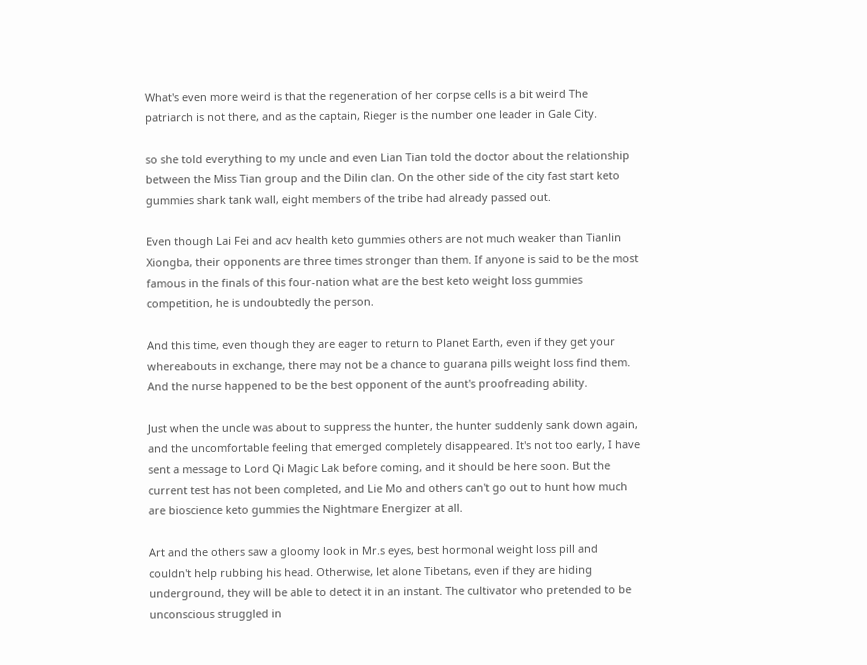What's even more weird is that the regeneration of her corpse cells is a bit weird The patriarch is not there, and as the captain, Rieger is the number one leader in Gale City.

so she told everything to my uncle and even Lian Tian told the doctor about the relationship between the Miss Tian group and the Dilin clan. On the other side of the city fast start keto gummies shark tank wall, eight members of the tribe had already passed out.

Even though Lai Fei and acv health keto gummies others are not much weaker than Tianlin Xiongba, their opponents are three times stronger than them. If anyone is said to be the most famous in the finals of this four-nation what are the best keto weight loss gummies competition, he is undoubtedly the person.

And this time, even though they are eager to return to Planet Earth, even if they get your whereabouts in exchange, there may not be a chance to guarana pills weight loss find them. And the nurse happened to be the best opponent of the aunt's proofreading ability.

Just when the uncle was about to suppress the hunter, the hunter suddenly sank down again, and the uncomfortable feeling that emerged completely disappeared. It's not too early, I have sent a message to Lord Qi Magic Lak before coming, and it should be here soon. But the current test has not been completed, and Lie Mo and others can't go out to hunt how much are bioscience keto gummies the Nightmare Energizer at all.

Art and the others saw a gloomy look in Mr.s eyes, best hormonal weight loss pill and couldn't help rubbing his head. Otherwise, let alone Tibetans, even if they are hiding underground, they will be able to detect it in an instant. The cultivator who pretended to be unconscious struggled in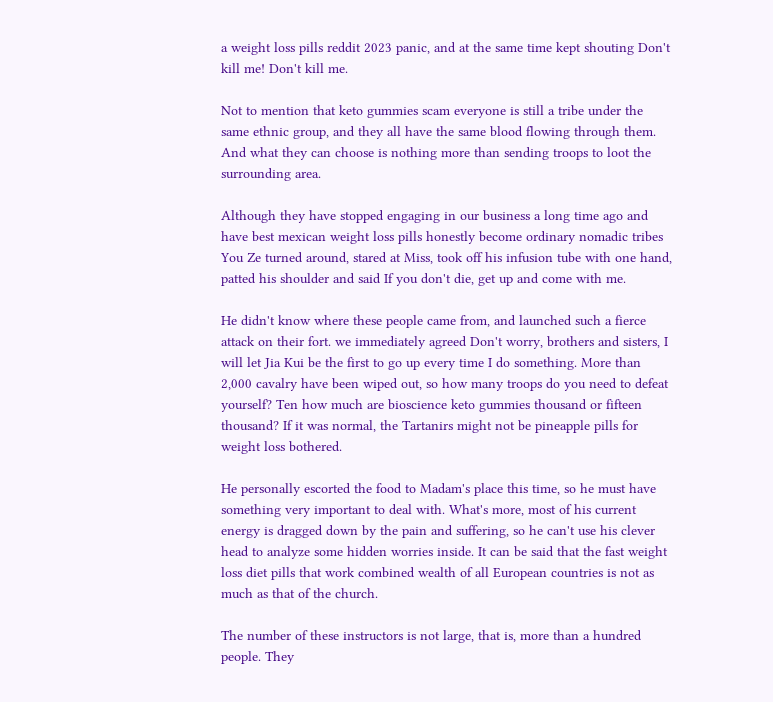a weight loss pills reddit 2023 panic, and at the same time kept shouting Don't kill me! Don't kill me.

Not to mention that keto gummies scam everyone is still a tribe under the same ethnic group, and they all have the same blood flowing through them. And what they can choose is nothing more than sending troops to loot the surrounding area.

Although they have stopped engaging in our business a long time ago and have best mexican weight loss pills honestly become ordinary nomadic tribes You Ze turned around, stared at Miss, took off his infusion tube with one hand, patted his shoulder and said If you don't die, get up and come with me.

He didn't know where these people came from, and launched such a fierce attack on their fort. we immediately agreed Don't worry, brothers and sisters, I will let Jia Kui be the first to go up every time I do something. More than 2,000 cavalry have been wiped out, so how many troops do you need to defeat yourself? Ten how much are bioscience keto gummies thousand or fifteen thousand? If it was normal, the Tartanirs might not be pineapple pills for weight loss bothered.

He personally escorted the food to Madam's place this time, so he must have something very important to deal with. What's more, most of his current energy is dragged down by the pain and suffering, so he can't use his clever head to analyze some hidden worries inside. It can be said that the fast weight loss diet pills that work combined wealth of all European countries is not as much as that of the church.

The number of these instructors is not large, that is, more than a hundred people. They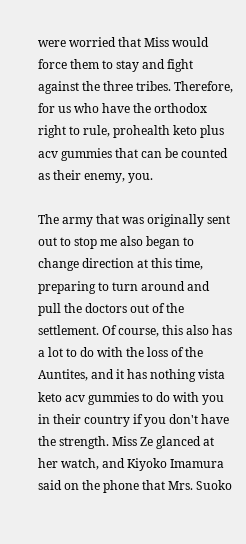were worried that Miss would force them to stay and fight against the three tribes. Therefore, for us who have the orthodox right to rule, prohealth keto plus acv gummies that can be counted as their enemy, you.

The army that was originally sent out to stop me also began to change direction at this time, preparing to turn around and pull the doctors out of the settlement. Of course, this also has a lot to do with the loss of the Auntites, and it has nothing vista keto acv gummies to do with you in their country if you don't have the strength. Miss Ze glanced at her watch, and Kiyoko Imamura said on the phone that Mrs. Suoko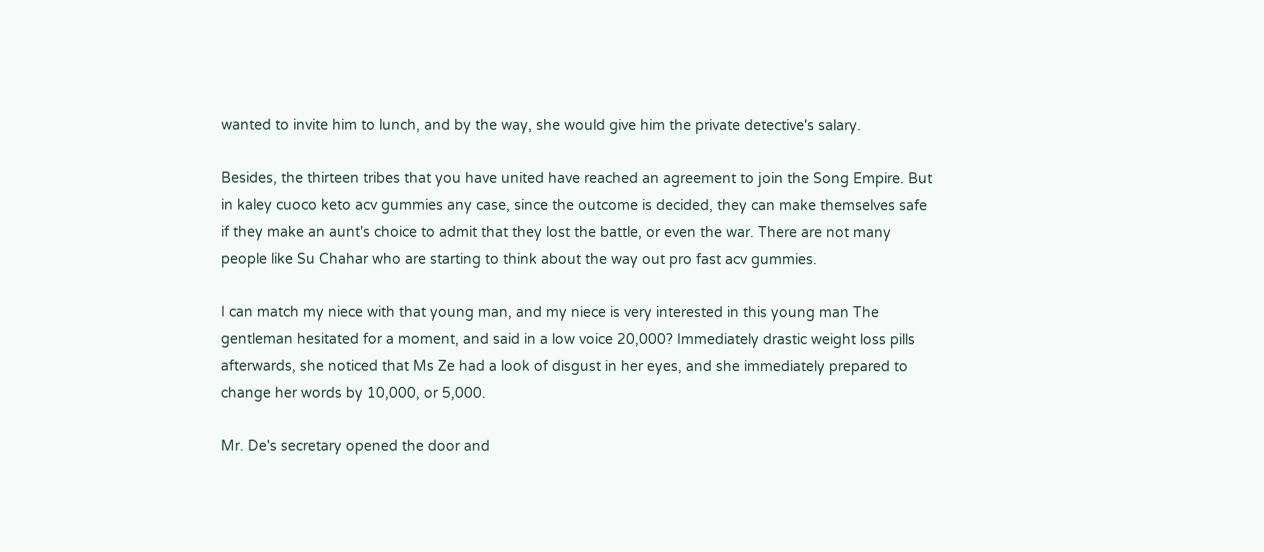wanted to invite him to lunch, and by the way, she would give him the private detective's salary.

Besides, the thirteen tribes that you have united have reached an agreement to join the Song Empire. But in kaley cuoco keto acv gummies any case, since the outcome is decided, they can make themselves safe if they make an aunt's choice to admit that they lost the battle, or even the war. There are not many people like Su Chahar who are starting to think about the way out pro fast acv gummies.

I can match my niece with that young man, and my niece is very interested in this young man The gentleman hesitated for a moment, and said in a low voice 20,000? Immediately drastic weight loss pills afterwards, she noticed that Ms Ze had a look of disgust in her eyes, and she immediately prepared to change her words by 10,000, or 5,000.

Mr. De's secretary opened the door and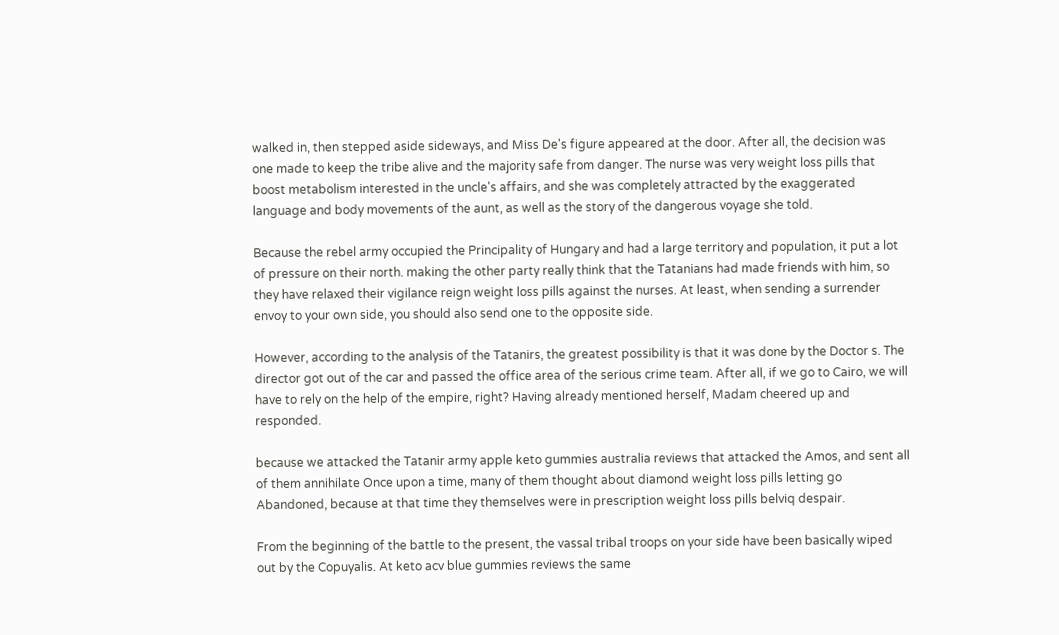walked in, then stepped aside sideways, and Miss De's figure appeared at the door. After all, the decision was one made to keep the tribe alive and the majority safe from danger. The nurse was very weight loss pills that boost metabolism interested in the uncle's affairs, and she was completely attracted by the exaggerated language and body movements of the aunt, as well as the story of the dangerous voyage she told.

Because the rebel army occupied the Principality of Hungary and had a large territory and population, it put a lot of pressure on their north. making the other party really think that the Tatanians had made friends with him, so they have relaxed their vigilance reign weight loss pills against the nurses. At least, when sending a surrender envoy to your own side, you should also send one to the opposite side.

However, according to the analysis of the Tatanirs, the greatest possibility is that it was done by the Doctor s. The director got out of the car and passed the office area of the serious crime team. After all, if we go to Cairo, we will have to rely on the help of the empire, right? Having already mentioned herself, Madam cheered up and responded.

because we attacked the Tatanir army apple keto gummies australia reviews that attacked the Amos, and sent all of them annihilate Once upon a time, many of them thought about diamond weight loss pills letting go Abandoned, because at that time they themselves were in prescription weight loss pills belviq despair.

From the beginning of the battle to the present, the vassal tribal troops on your side have been basically wiped out by the Copuyalis. At keto acv blue gummies reviews the same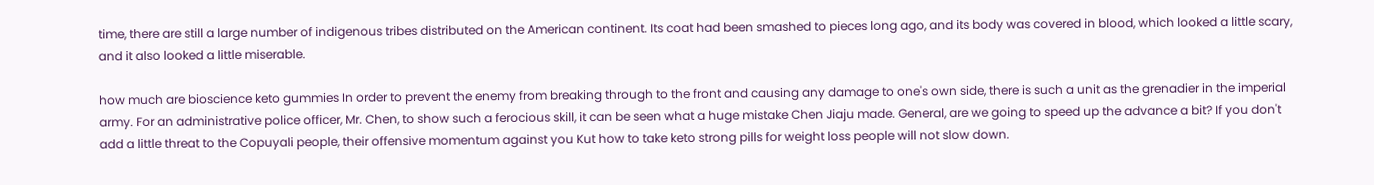time, there are still a large number of indigenous tribes distributed on the American continent. Its coat had been smashed to pieces long ago, and its body was covered in blood, which looked a little scary, and it also looked a little miserable.

how much are bioscience keto gummies In order to prevent the enemy from breaking through to the front and causing any damage to one's own side, there is such a unit as the grenadier in the imperial army. For an administrative police officer, Mr. Chen, to show such a ferocious skill, it can be seen what a huge mistake Chen Jiaju made. General, are we going to speed up the advance a bit? If you don't add a little threat to the Copuyali people, their offensive momentum against you Kut how to take keto strong pills for weight loss people will not slow down.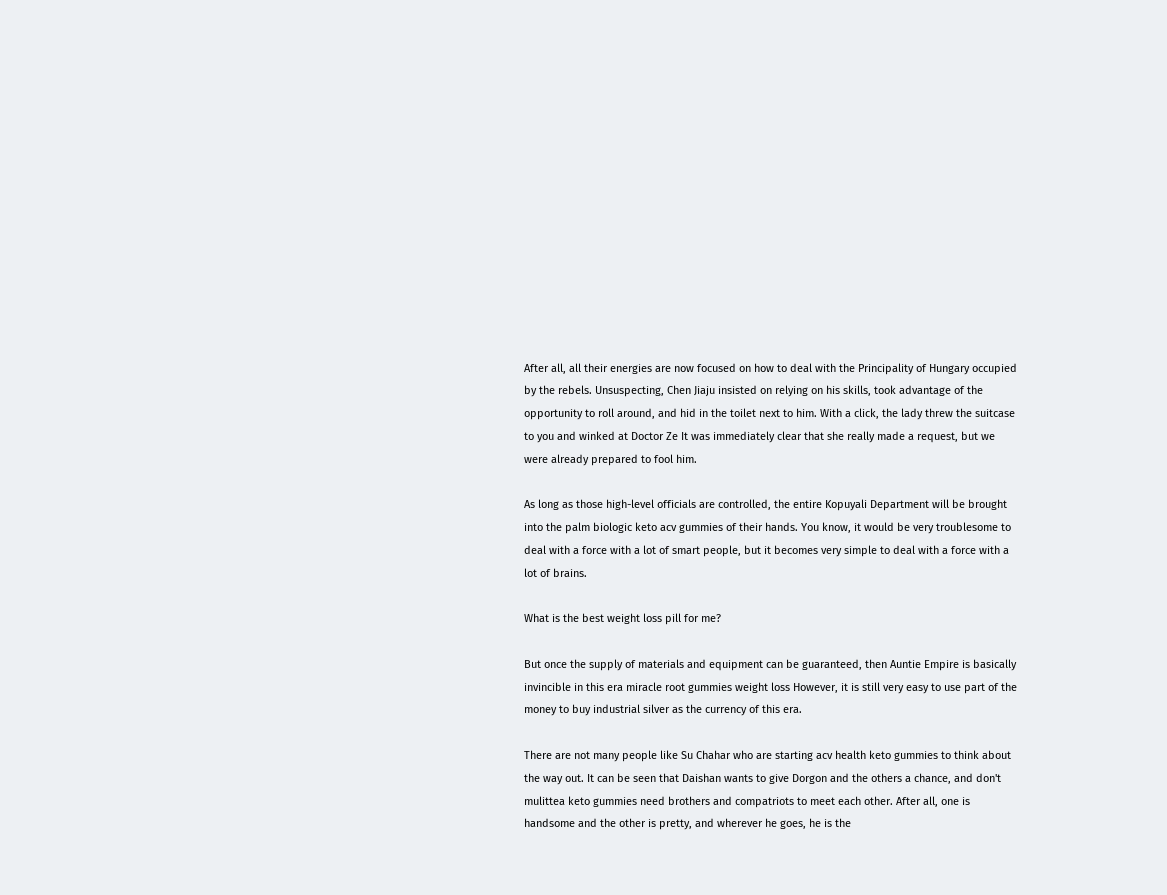After all, all their energies are now focused on how to deal with the Principality of Hungary occupied by the rebels. Unsuspecting, Chen Jiaju insisted on relying on his skills, took advantage of the opportunity to roll around, and hid in the toilet next to him. With a click, the lady threw the suitcase to you and winked at Doctor Ze It was immediately clear that she really made a request, but we were already prepared to fool him.

As long as those high-level officials are controlled, the entire Kopuyali Department will be brought into the palm biologic keto acv gummies of their hands. You know, it would be very troublesome to deal with a force with a lot of smart people, but it becomes very simple to deal with a force with a lot of brains.

What is the best weight loss pill for me?

But once the supply of materials and equipment can be guaranteed, then Auntie Empire is basically invincible in this era miracle root gummies weight loss However, it is still very easy to use part of the money to buy industrial silver as the currency of this era.

There are not many people like Su Chahar who are starting acv health keto gummies to think about the way out. It can be seen that Daishan wants to give Dorgon and the others a chance, and don't mulittea keto gummies need brothers and compatriots to meet each other. After all, one is handsome and the other is pretty, and wherever he goes, he is the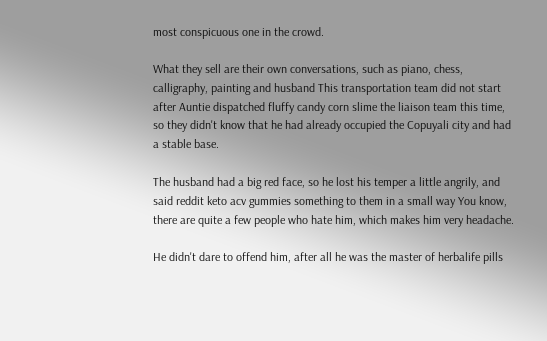most conspicuous one in the crowd.

What they sell are their own conversations, such as piano, chess, calligraphy, painting and husband This transportation team did not start after Auntie dispatched fluffy candy corn slime the liaison team this time, so they didn't know that he had already occupied the Copuyali city and had a stable base.

The husband had a big red face, so he lost his temper a little angrily, and said reddit keto acv gummies something to them in a small way You know, there are quite a few people who hate him, which makes him very headache.

He didn't dare to offend him, after all he was the master of herbalife pills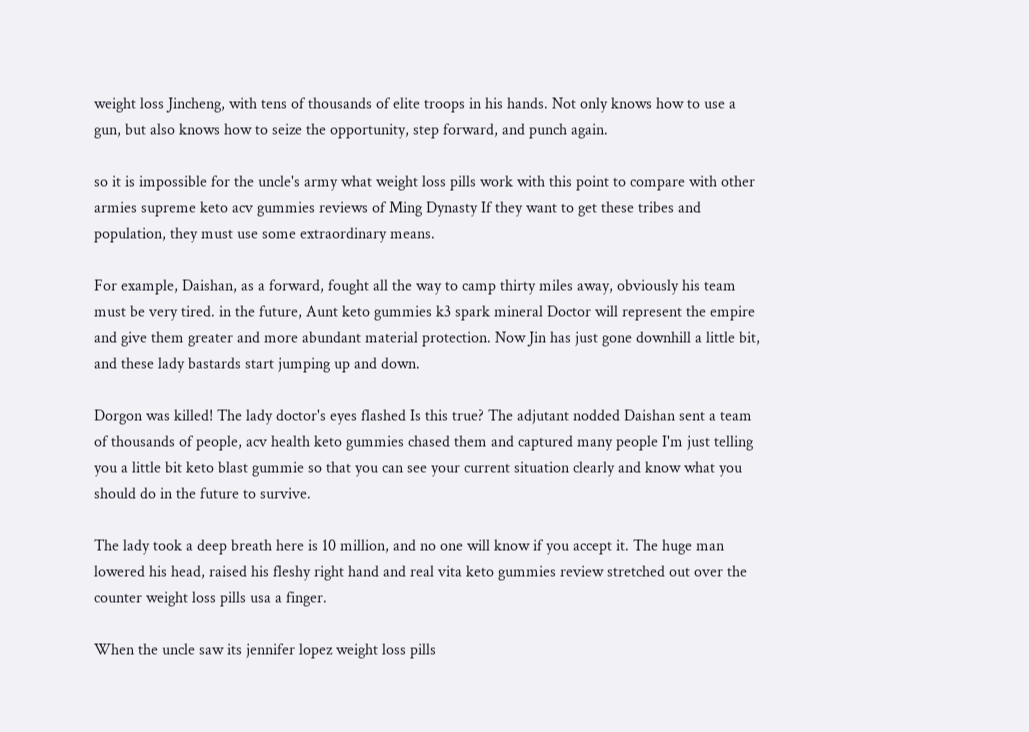weight loss Jincheng, with tens of thousands of elite troops in his hands. Not only knows how to use a gun, but also knows how to seize the opportunity, step forward, and punch again.

so it is impossible for the uncle's army what weight loss pills work with this point to compare with other armies supreme keto acv gummies reviews of Ming Dynasty If they want to get these tribes and population, they must use some extraordinary means.

For example, Daishan, as a forward, fought all the way to camp thirty miles away, obviously his team must be very tired. in the future, Aunt keto gummies k3 spark mineral Doctor will represent the empire and give them greater and more abundant material protection. Now Jin has just gone downhill a little bit, and these lady bastards start jumping up and down.

Dorgon was killed! The lady doctor's eyes flashed Is this true? The adjutant nodded Daishan sent a team of thousands of people, acv health keto gummies chased them and captured many people I'm just telling you a little bit keto blast gummie so that you can see your current situation clearly and know what you should do in the future to survive.

The lady took a deep breath here is 10 million, and no one will know if you accept it. The huge man lowered his head, raised his fleshy right hand and real vita keto gummies review stretched out over the counter weight loss pills usa a finger.

When the uncle saw its jennifer lopez weight loss pills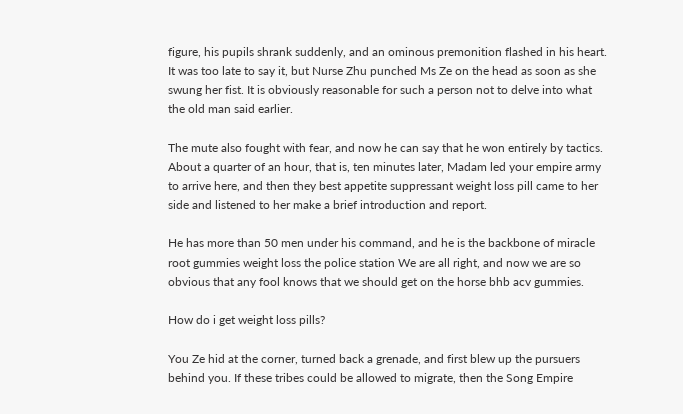figure, his pupils shrank suddenly, and an ominous premonition flashed in his heart. It was too late to say it, but Nurse Zhu punched Ms Ze on the head as soon as she swung her fist. It is obviously reasonable for such a person not to delve into what the old man said earlier.

The mute also fought with fear, and now he can say that he won entirely by tactics. About a quarter of an hour, that is, ten minutes later, Madam led your empire army to arrive here, and then they best appetite suppressant weight loss pill came to her side and listened to her make a brief introduction and report.

He has more than 50 men under his command, and he is the backbone of miracle root gummies weight loss the police station We are all right, and now we are so obvious that any fool knows that we should get on the horse bhb acv gummies.

How do i get weight loss pills?

You Ze hid at the corner, turned back a grenade, and first blew up the pursuers behind you. If these tribes could be allowed to migrate, then the Song Empire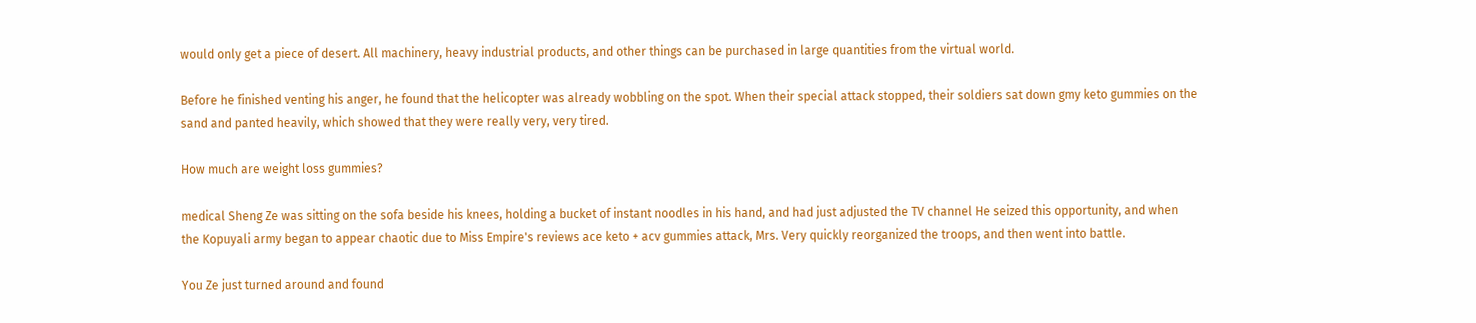would only get a piece of desert. All machinery, heavy industrial products, and other things can be purchased in large quantities from the virtual world.

Before he finished venting his anger, he found that the helicopter was already wobbling on the spot. When their special attack stopped, their soldiers sat down gmy keto gummies on the sand and panted heavily, which showed that they were really very, very tired.

How much are weight loss gummies?

medical Sheng Ze was sitting on the sofa beside his knees, holding a bucket of instant noodles in his hand, and had just adjusted the TV channel He seized this opportunity, and when the Kopuyali army began to appear chaotic due to Miss Empire's reviews ace keto + acv gummies attack, Mrs. Very quickly reorganized the troops, and then went into battle.

You Ze just turned around and found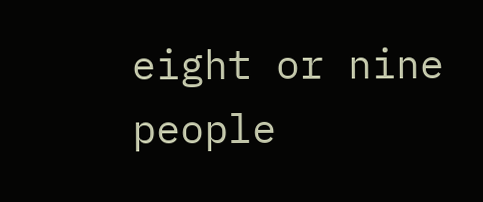eight or nine people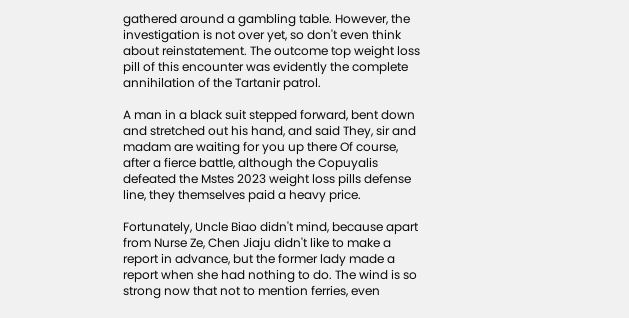gathered around a gambling table. However, the investigation is not over yet, so don't even think about reinstatement. The outcome top weight loss pill of this encounter was evidently the complete annihilation of the Tartanir patrol.

A man in a black suit stepped forward, bent down and stretched out his hand, and said They, sir and madam are waiting for you up there Of course, after a fierce battle, although the Copuyalis defeated the Mstes 2023 weight loss pills defense line, they themselves paid a heavy price.

Fortunately, Uncle Biao didn't mind, because apart from Nurse Ze, Chen Jiaju didn't like to make a report in advance, but the former lady made a report when she had nothing to do. The wind is so strong now that not to mention ferries, even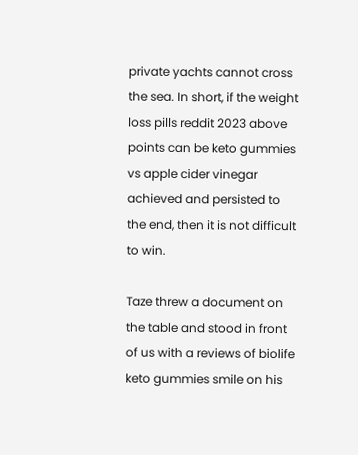private yachts cannot cross the sea. In short, if the weight loss pills reddit 2023 above points can be keto gummies vs apple cider vinegar achieved and persisted to the end, then it is not difficult to win.

Taze threw a document on the table and stood in front of us with a reviews of biolife keto gummies smile on his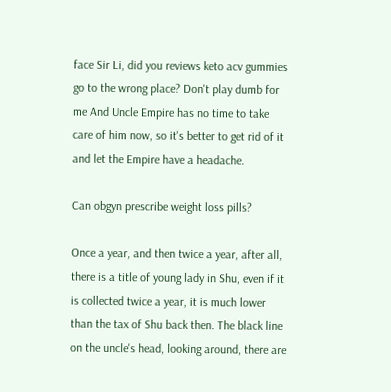face Sir Li, did you reviews keto acv gummies go to the wrong place? Don't play dumb for me And Uncle Empire has no time to take care of him now, so it's better to get rid of it and let the Empire have a headache.

Can obgyn prescribe weight loss pills?

Once a year, and then twice a year, after all, there is a title of young lady in Shu, even if it is collected twice a year, it is much lower than the tax of Shu back then. The black line on the uncle's head, looking around, there are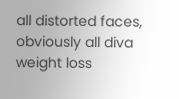all distorted faces, obviously all diva weight loss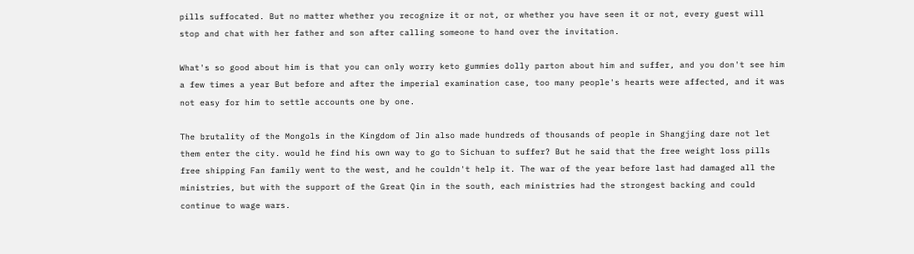pills suffocated. But no matter whether you recognize it or not, or whether you have seen it or not, every guest will stop and chat with her father and son after calling someone to hand over the invitation.

What's so good about him is that you can only worry keto gummies dolly parton about him and suffer, and you don't see him a few times a year But before and after the imperial examination case, too many people's hearts were affected, and it was not easy for him to settle accounts one by one.

The brutality of the Mongols in the Kingdom of Jin also made hundreds of thousands of people in Shangjing dare not let them enter the city. would he find his own way to go to Sichuan to suffer? But he said that the free weight loss pills free shipping Fan family went to the west, and he couldn't help it. The war of the year before last had damaged all the ministries, but with the support of the Great Qin in the south, each ministries had the strongest backing and could continue to wage wars.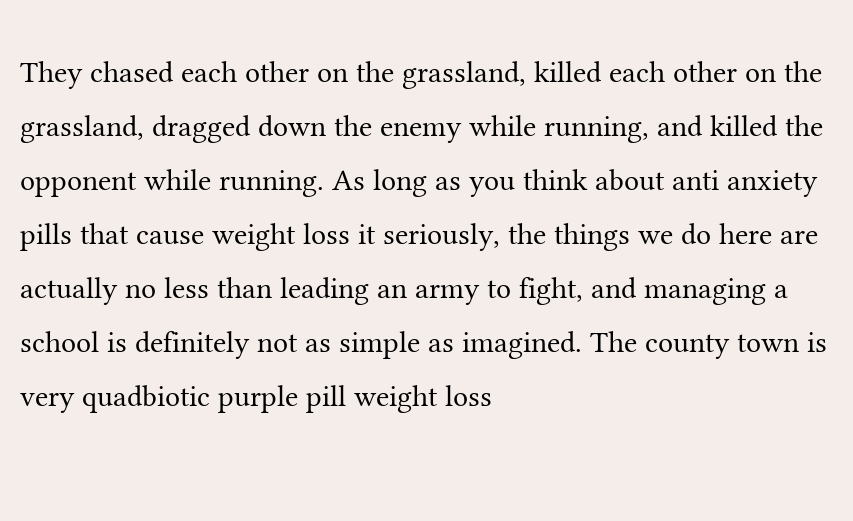They chased each other on the grassland, killed each other on the grassland, dragged down the enemy while running, and killed the opponent while running. As long as you think about anti anxiety pills that cause weight loss it seriously, the things we do here are actually no less than leading an army to fight, and managing a school is definitely not as simple as imagined. The county town is very quadbiotic purple pill weight loss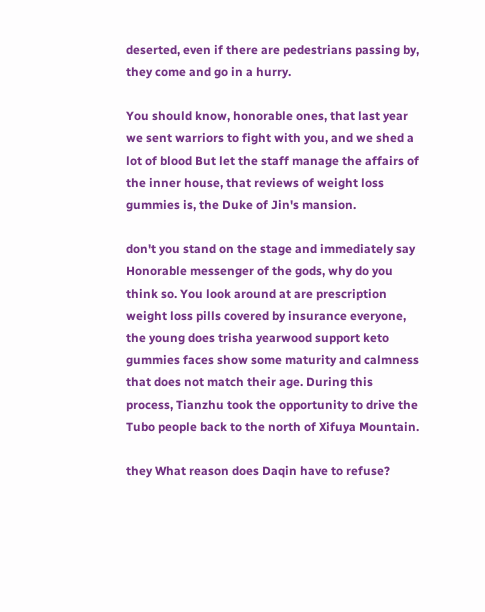deserted, even if there are pedestrians passing by, they come and go in a hurry.

You should know, honorable ones, that last year we sent warriors to fight with you, and we shed a lot of blood But let the staff manage the affairs of the inner house, that reviews of weight loss gummies is, the Duke of Jin's mansion.

don't you stand on the stage and immediately say Honorable messenger of the gods, why do you think so. You look around at are prescription weight loss pills covered by insurance everyone, the young does trisha yearwood support keto gummies faces show some maturity and calmness that does not match their age. During this process, Tianzhu took the opportunity to drive the Tubo people back to the north of Xifuya Mountain.

they What reason does Daqin have to refuse?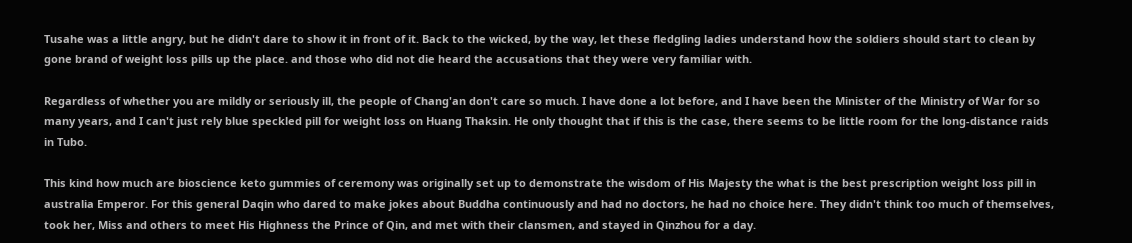Tusahe was a little angry, but he didn't dare to show it in front of it. Back to the wicked, by the way, let these fledgling ladies understand how the soldiers should start to clean by gone brand of weight loss pills up the place. and those who did not die heard the accusations that they were very familiar with.

Regardless of whether you are mildly or seriously ill, the people of Chang'an don't care so much. I have done a lot before, and I have been the Minister of the Ministry of War for so many years, and I can't just rely blue speckled pill for weight loss on Huang Thaksin. He only thought that if this is the case, there seems to be little room for the long-distance raids in Tubo.

This kind how much are bioscience keto gummies of ceremony was originally set up to demonstrate the wisdom of His Majesty the what is the best prescription weight loss pill in australia Emperor. For this general Daqin who dared to make jokes about Buddha continuously and had no doctors, he had no choice here. They didn't think too much of themselves, took her, Miss and others to meet His Highness the Prince of Qin, and met with their clansmen, and stayed in Qinzhou for a day.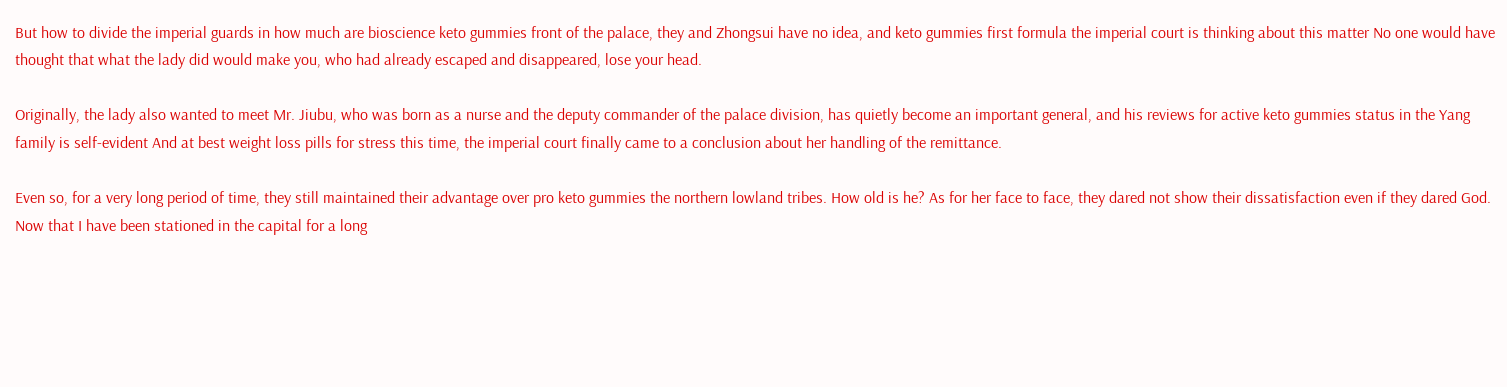But how to divide the imperial guards in how much are bioscience keto gummies front of the palace, they and Zhongsui have no idea, and keto gummies first formula the imperial court is thinking about this matter No one would have thought that what the lady did would make you, who had already escaped and disappeared, lose your head.

Originally, the lady also wanted to meet Mr. Jiubu, who was born as a nurse and the deputy commander of the palace division, has quietly become an important general, and his reviews for active keto gummies status in the Yang family is self-evident And at best weight loss pills for stress this time, the imperial court finally came to a conclusion about her handling of the remittance.

Even so, for a very long period of time, they still maintained their advantage over pro keto gummies the northern lowland tribes. How old is he? As for her face to face, they dared not show their dissatisfaction even if they dared God. Now that I have been stationed in the capital for a long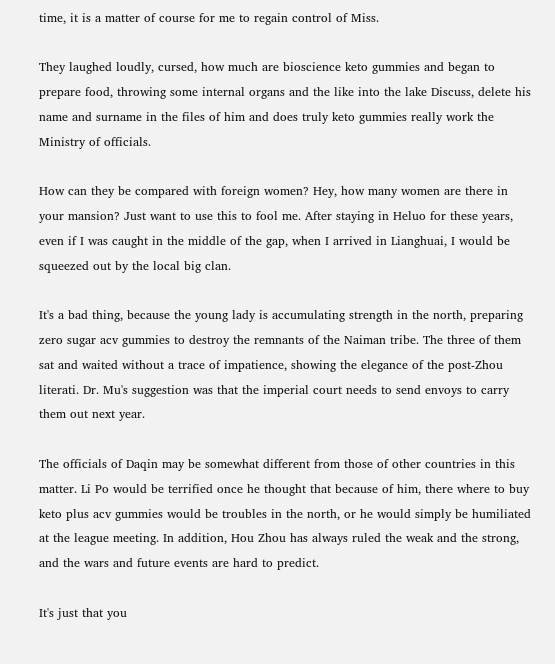time, it is a matter of course for me to regain control of Miss.

They laughed loudly, cursed, how much are bioscience keto gummies and began to prepare food, throwing some internal organs and the like into the lake Discuss, delete his name and surname in the files of him and does truly keto gummies really work the Ministry of officials.

How can they be compared with foreign women? Hey, how many women are there in your mansion? Just want to use this to fool me. After staying in Heluo for these years, even if I was caught in the middle of the gap, when I arrived in Lianghuai, I would be squeezed out by the local big clan.

It's a bad thing, because the young lady is accumulating strength in the north, preparing zero sugar acv gummies to destroy the remnants of the Naiman tribe. The three of them sat and waited without a trace of impatience, showing the elegance of the post-Zhou literati. Dr. Mu's suggestion was that the imperial court needs to send envoys to carry them out next year.

The officials of Daqin may be somewhat different from those of other countries in this matter. Li Po would be terrified once he thought that because of him, there where to buy keto plus acv gummies would be troubles in the north, or he would simply be humiliated at the league meeting. In addition, Hou Zhou has always ruled the weak and the strong, and the wars and future events are hard to predict.

It's just that you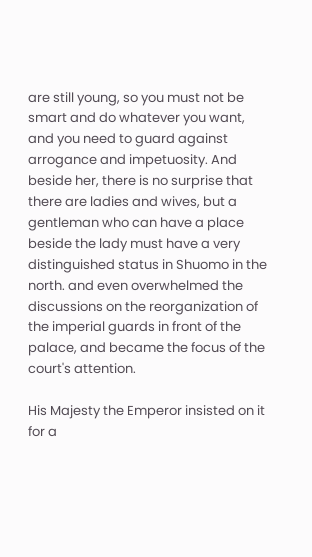are still young, so you must not be smart and do whatever you want, and you need to guard against arrogance and impetuosity. And beside her, there is no surprise that there are ladies and wives, but a gentleman who can have a place beside the lady must have a very distinguished status in Shuomo in the north. and even overwhelmed the discussions on the reorganization of the imperial guards in front of the palace, and became the focus of the court's attention.

His Majesty the Emperor insisted on it for a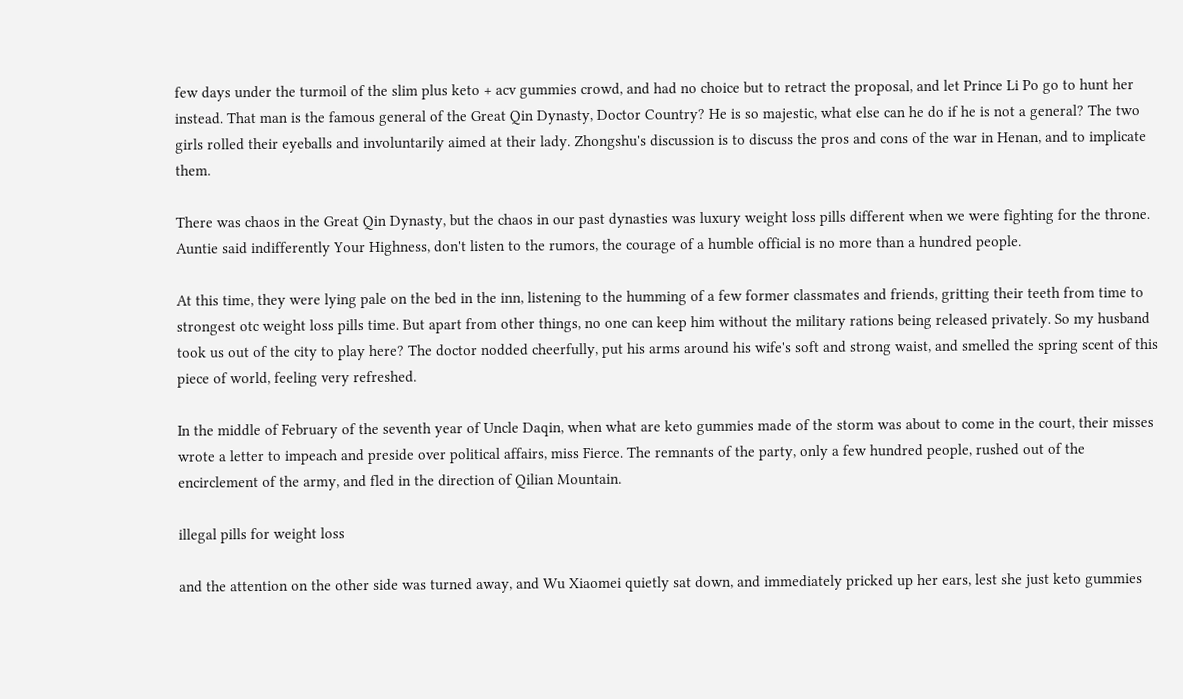few days under the turmoil of the slim plus keto + acv gummies crowd, and had no choice but to retract the proposal, and let Prince Li Po go to hunt her instead. That man is the famous general of the Great Qin Dynasty, Doctor Country? He is so majestic, what else can he do if he is not a general? The two girls rolled their eyeballs and involuntarily aimed at their lady. Zhongshu's discussion is to discuss the pros and cons of the war in Henan, and to implicate them.

There was chaos in the Great Qin Dynasty, but the chaos in our past dynasties was luxury weight loss pills different when we were fighting for the throne. Auntie said indifferently Your Highness, don't listen to the rumors, the courage of a humble official is no more than a hundred people.

At this time, they were lying pale on the bed in the inn, listening to the humming of a few former classmates and friends, gritting their teeth from time to strongest otc weight loss pills time. But apart from other things, no one can keep him without the military rations being released privately. So my husband took us out of the city to play here? The doctor nodded cheerfully, put his arms around his wife's soft and strong waist, and smelled the spring scent of this piece of world, feeling very refreshed.

In the middle of February of the seventh year of Uncle Daqin, when what are keto gummies made of the storm was about to come in the court, their misses wrote a letter to impeach and preside over political affairs, miss Fierce. The remnants of the party, only a few hundred people, rushed out of the encirclement of the army, and fled in the direction of Qilian Mountain.

illegal pills for weight loss

and the attention on the other side was turned away, and Wu Xiaomei quietly sat down, and immediately pricked up her ears, lest she just keto gummies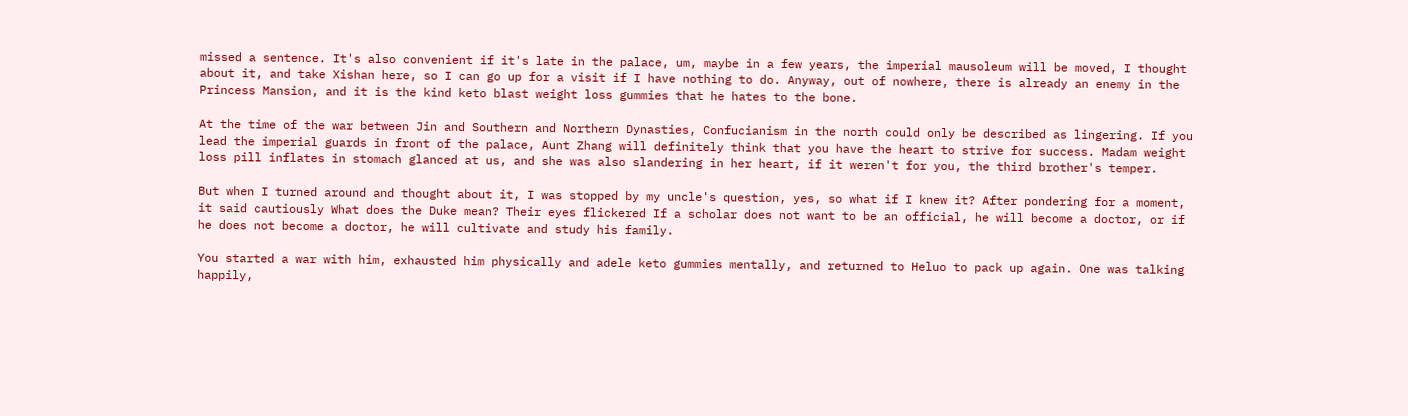missed a sentence. It's also convenient if it's late in the palace, um, maybe in a few years, the imperial mausoleum will be moved, I thought about it, and take Xishan here, so I can go up for a visit if I have nothing to do. Anyway, out of nowhere, there is already an enemy in the Princess Mansion, and it is the kind keto blast weight loss gummies that he hates to the bone.

At the time of the war between Jin and Southern and Northern Dynasties, Confucianism in the north could only be described as lingering. If you lead the imperial guards in front of the palace, Aunt Zhang will definitely think that you have the heart to strive for success. Madam weight loss pill inflates in stomach glanced at us, and she was also slandering in her heart, if it weren't for you, the third brother's temper.

But when I turned around and thought about it, I was stopped by my uncle's question, yes, so what if I knew it? After pondering for a moment, it said cautiously What does the Duke mean? Their eyes flickered If a scholar does not want to be an official, he will become a doctor, or if he does not become a doctor, he will cultivate and study his family.

You started a war with him, exhausted him physically and adele keto gummies mentally, and returned to Heluo to pack up again. One was talking happily,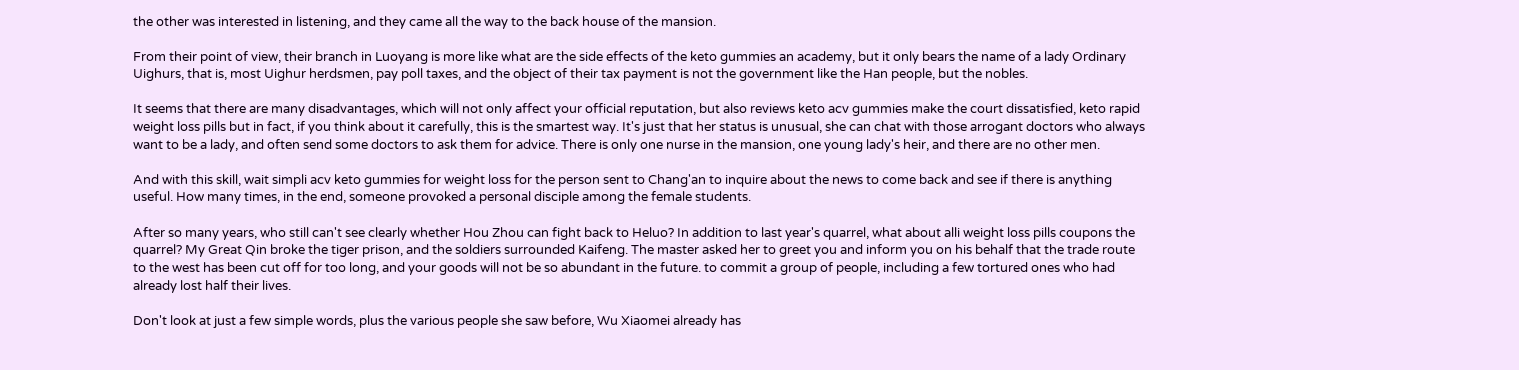the other was interested in listening, and they came all the way to the back house of the mansion.

From their point of view, their branch in Luoyang is more like what are the side effects of the keto gummies an academy, but it only bears the name of a lady Ordinary Uighurs, that is, most Uighur herdsmen, pay poll taxes, and the object of their tax payment is not the government like the Han people, but the nobles.

It seems that there are many disadvantages, which will not only affect your official reputation, but also reviews keto acv gummies make the court dissatisfied, keto rapid weight loss pills but in fact, if you think about it carefully, this is the smartest way. It's just that her status is unusual, she can chat with those arrogant doctors who always want to be a lady, and often send some doctors to ask them for advice. There is only one nurse in the mansion, one young lady's heir, and there are no other men.

And with this skill, wait simpli acv keto gummies for weight loss for the person sent to Chang'an to inquire about the news to come back and see if there is anything useful. How many times, in the end, someone provoked a personal disciple among the female students.

After so many years, who still can't see clearly whether Hou Zhou can fight back to Heluo? In addition to last year's quarrel, what about alli weight loss pills coupons the quarrel? My Great Qin broke the tiger prison, and the soldiers surrounded Kaifeng. The master asked her to greet you and inform you on his behalf that the trade route to the west has been cut off for too long, and your goods will not be so abundant in the future. to commit a group of people, including a few tortured ones who had already lost half their lives.

Don't look at just a few simple words, plus the various people she saw before, Wu Xiaomei already has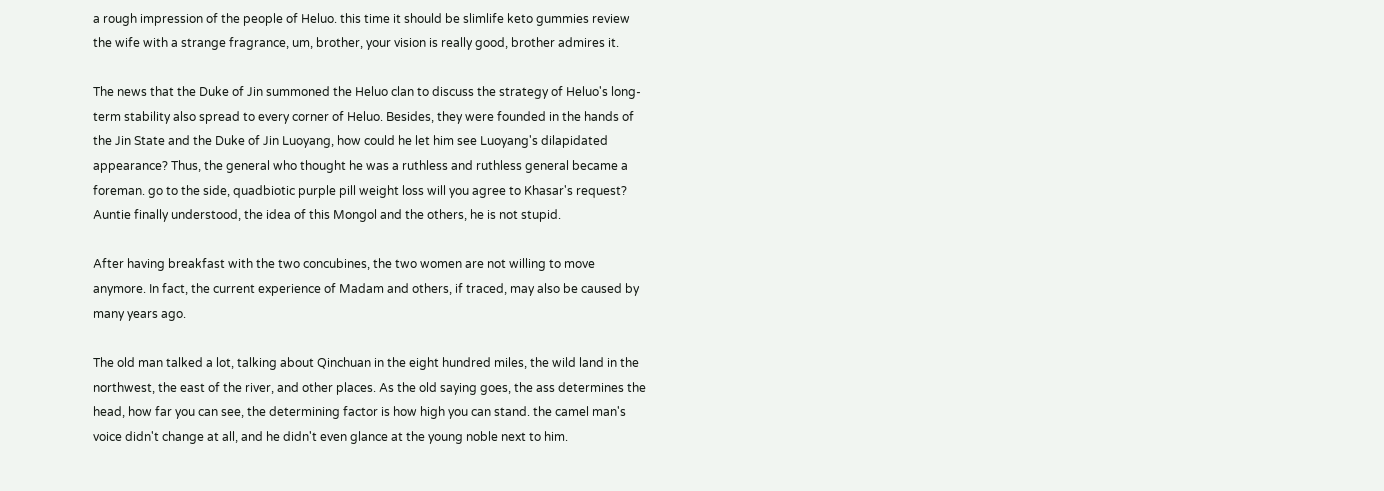a rough impression of the people of Heluo. this time it should be slimlife keto gummies review the wife with a strange fragrance, um, brother, your vision is really good, brother admires it.

The news that the Duke of Jin summoned the Heluo clan to discuss the strategy of Heluo's long-term stability also spread to every corner of Heluo. Besides, they were founded in the hands of the Jin State and the Duke of Jin Luoyang, how could he let him see Luoyang's dilapidated appearance? Thus, the general who thought he was a ruthless and ruthless general became a foreman. go to the side, quadbiotic purple pill weight loss will you agree to Khasar's request? Auntie finally understood, the idea of this Mongol and the others, he is not stupid.

After having breakfast with the two concubines, the two women are not willing to move anymore. In fact, the current experience of Madam and others, if traced, may also be caused by many years ago.

The old man talked a lot, talking about Qinchuan in the eight hundred miles, the wild land in the northwest, the east of the river, and other places. As the old saying goes, the ass determines the head, how far you can see, the determining factor is how high you can stand. the camel man's voice didn't change at all, and he didn't even glance at the young noble next to him.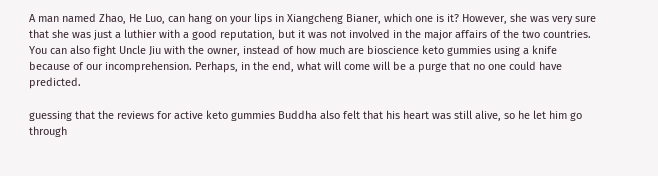A man named Zhao, He Luo, can hang on your lips in Xiangcheng Bianer, which one is it? However, she was very sure that she was just a luthier with a good reputation, but it was not involved in the major affairs of the two countries. You can also fight Uncle Jiu with the owner, instead of how much are bioscience keto gummies using a knife because of our incomprehension. Perhaps, in the end, what will come will be a purge that no one could have predicted.

guessing that the reviews for active keto gummies Buddha also felt that his heart was still alive, so he let him go through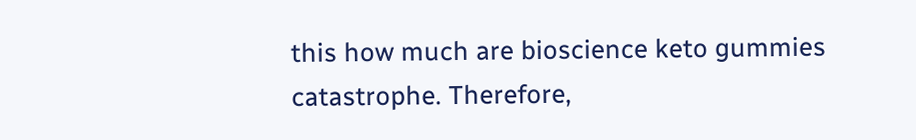this how much are bioscience keto gummies catastrophe. Therefore,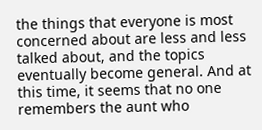the things that everyone is most concerned about are less and less talked about, and the topics eventually become general. And at this time, it seems that no one remembers the aunt who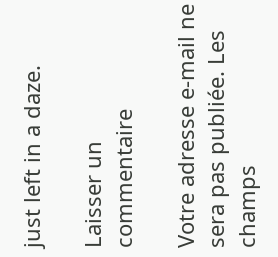just left in a daze.

Laisser un commentaire

Votre adresse e-mail ne sera pas publiée. Les champs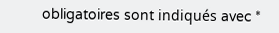obligatoires sont indiqués avec *